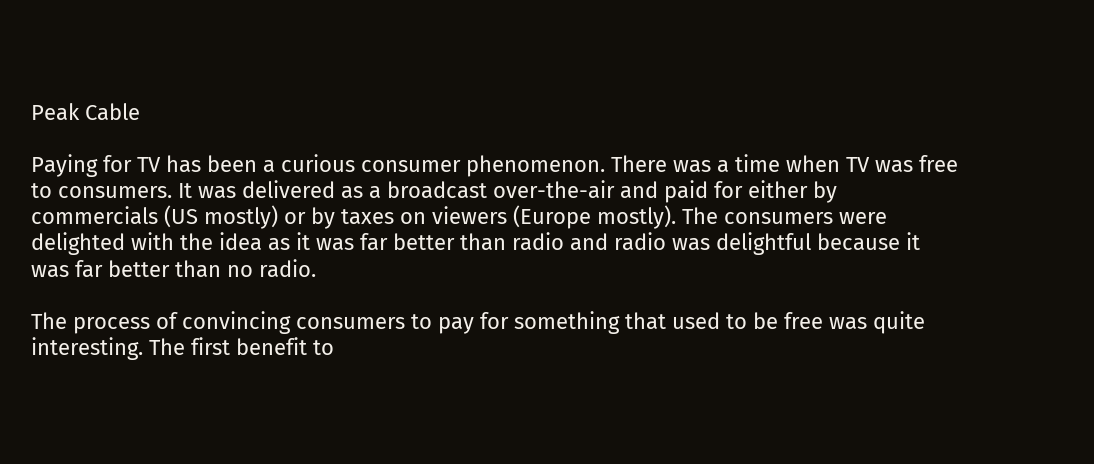Peak Cable

Paying for TV has been a curious consumer phenomenon. There was a time when TV was free to consumers. It was delivered as a broadcast over-the-air and paid for either by commercials (US mostly) or by taxes on viewers (Europe mostly). The consumers were delighted with the idea as it was far better than radio and radio was delightful because it was far better than no radio.

The process of convincing consumers to pay for something that used to be free was quite interesting. The first benefit to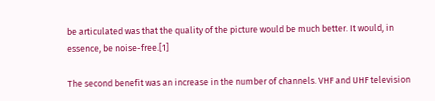be articulated was that the quality of the picture would be much better. It would, in essence, be noise-free.[1]

The second benefit was an increase in the number of channels. VHF and UHF television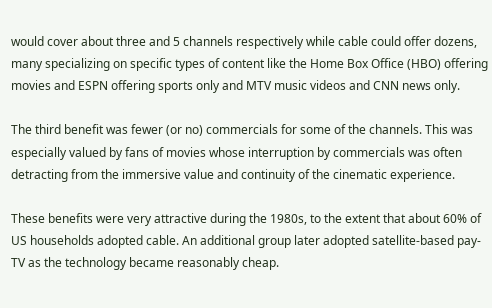would cover about three and 5 channels respectively while cable could offer dozens, many specializing on specific types of content like the Home Box Office (HBO) offering movies and ESPN offering sports only and MTV music videos and CNN news only.

The third benefit was fewer (or no) commercials for some of the channels. This was especially valued by fans of movies whose interruption by commercials was often detracting from the immersive value and continuity of the cinematic experience.

These benefits were very attractive during the 1980s, to the extent that about 60% of US households adopted cable. An additional group later adopted satellite-based pay-TV as the technology became reasonably cheap.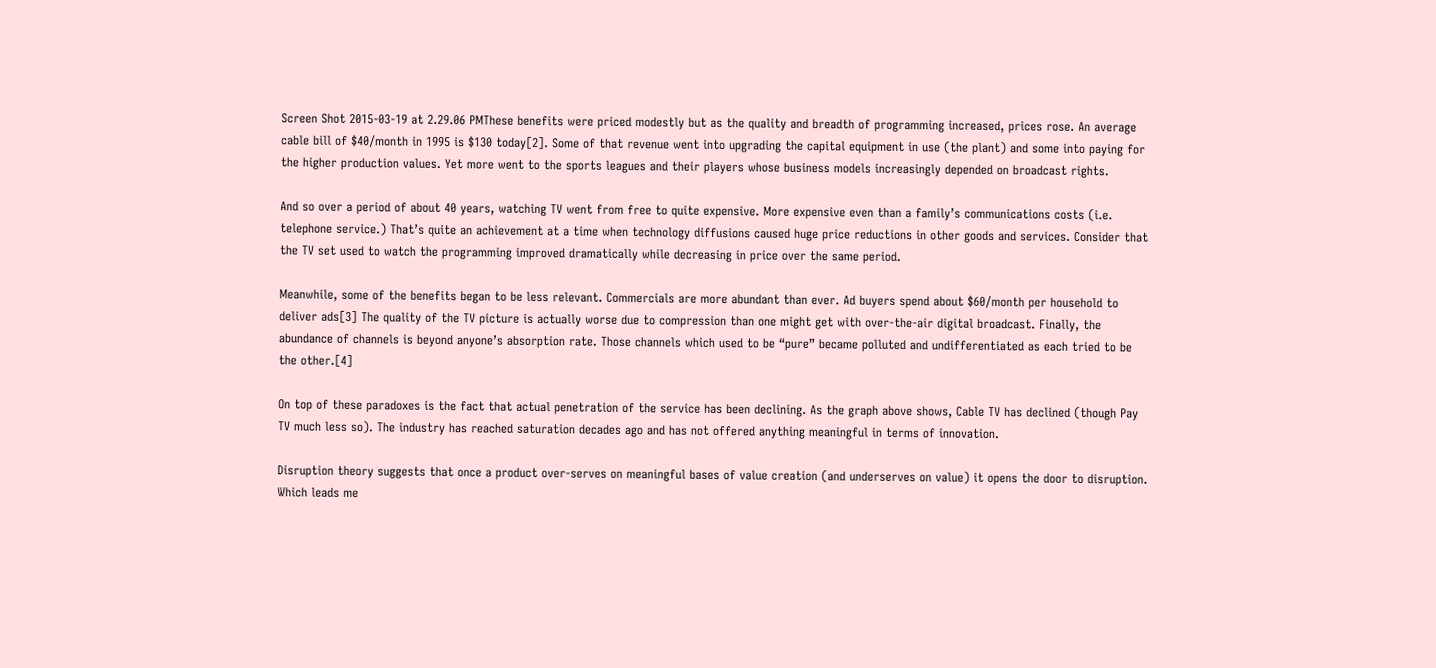Screen Shot 2015-03-19 at 2.29.06 PMThese benefits were priced modestly but as the quality and breadth of programming increased, prices rose. An average cable bill of $40/month in 1995 is $130 today[2]. Some of that revenue went into upgrading the capital equipment in use (the plant) and some into paying for the higher production values. Yet more went to the sports leagues and their players whose business models increasingly depended on broadcast rights.

And so over a period of about 40 years, watching TV went from free to quite expensive. More expensive even than a family’s communications costs (i.e. telephone service.) That’s quite an achievement at a time when technology diffusions caused huge price reductions in other goods and services. Consider that the TV set used to watch the programming improved dramatically while decreasing in price over the same period.

Meanwhile, some of the benefits began to be less relevant. Commercials are more abundant than ever. Ad buyers spend about $60/month per household to deliver ads[3] The quality of the TV picture is actually worse due to compression than one might get with over-the-air digital broadcast. Finally, the abundance of channels is beyond anyone’s absorption rate. Those channels which used to be “pure” became polluted and undifferentiated as each tried to be the other.[4]

On top of these paradoxes is the fact that actual penetration of the service has been declining. As the graph above shows, Cable TV has declined (though Pay TV much less so). The industry has reached saturation decades ago and has not offered anything meaningful in terms of innovation.

Disruption theory suggests that once a product over-serves on meaningful bases of value creation (and underserves on value) it opens the door to disruption. Which leads me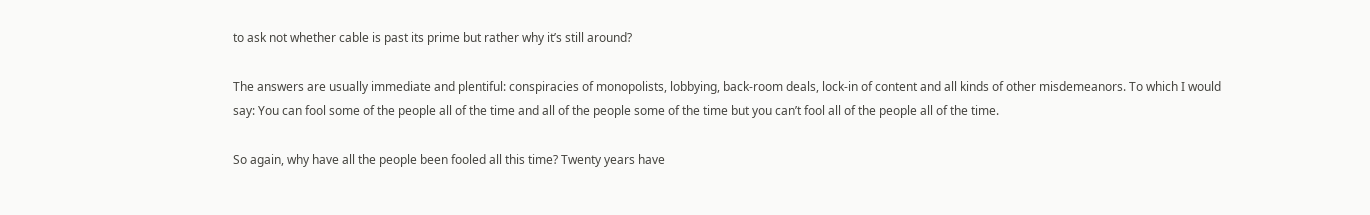to ask not whether cable is past its prime but rather why it’s still around?

The answers are usually immediate and plentiful: conspiracies of monopolists, lobbying, back-room deals, lock-in of content and all kinds of other misdemeanors. To which I would say: You can fool some of the people all of the time and all of the people some of the time but you can’t fool all of the people all of the time.

So again, why have all the people been fooled all this time? Twenty years have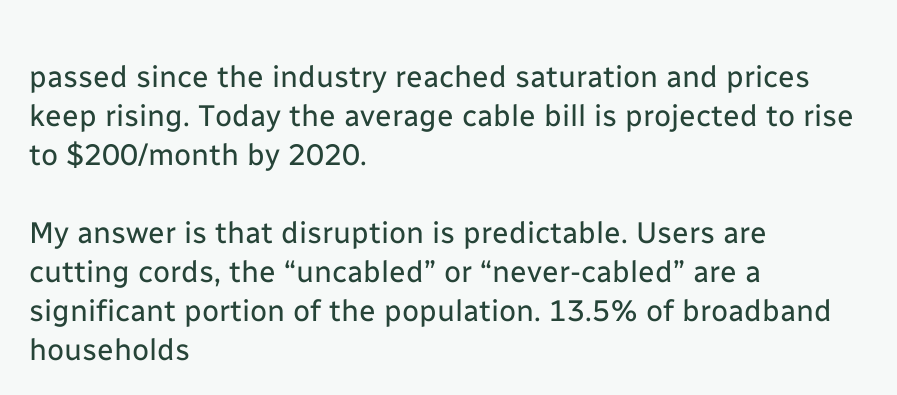passed since the industry reached saturation and prices keep rising. Today the average cable bill is projected to rise to $200/month by 2020.

My answer is that disruption is predictable. Users are cutting cords, the “uncabled” or “never-cabled” are a significant portion of the population. 13.5% of broadband households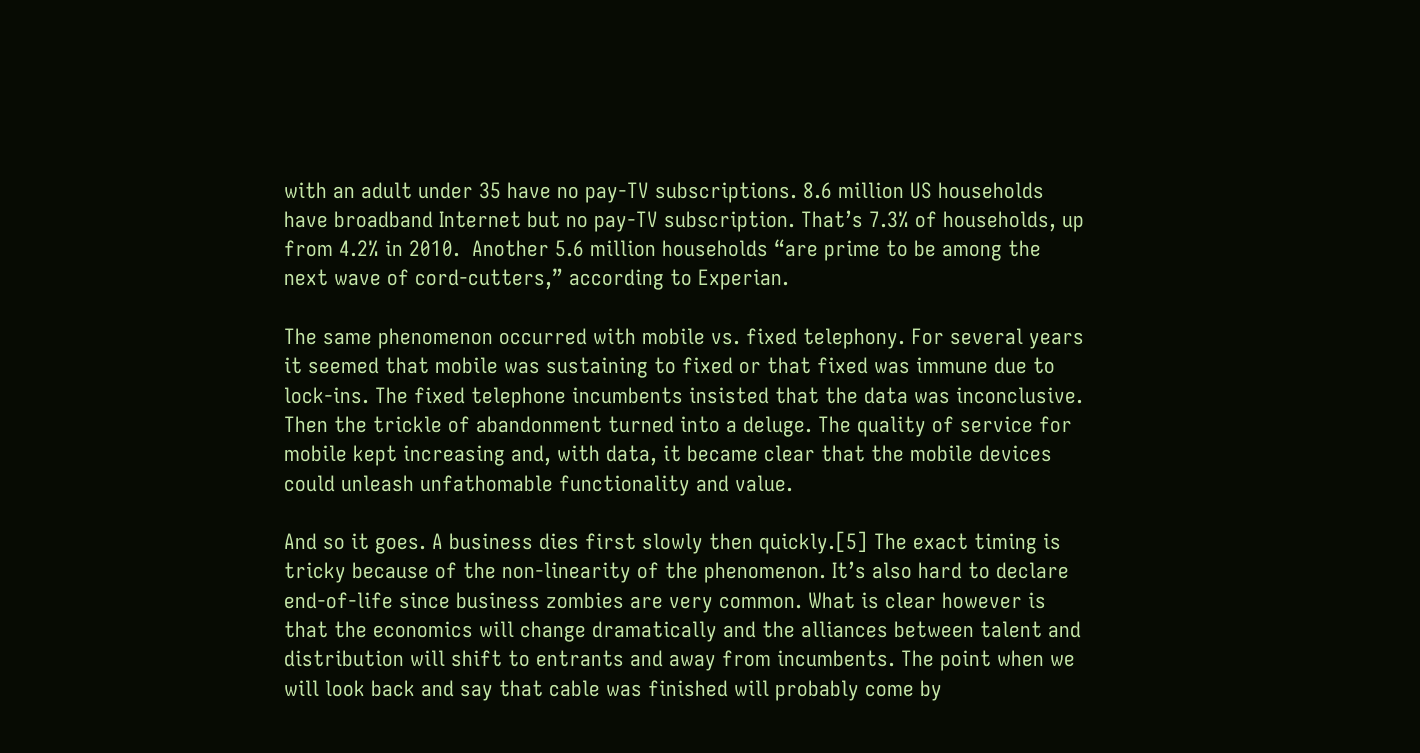with an adult under 35 have no pay-TV subscriptions. 8.6 million US households have broadband Internet but no pay-TV subscription. That’s 7.3% of households, up from 4.2% in 2010.  Another 5.6 million households “are prime to be among the next wave of cord-cutters,” according to Experian.

The same phenomenon occurred with mobile vs. fixed telephony. For several years it seemed that mobile was sustaining to fixed or that fixed was immune due to lock-ins. The fixed telephone incumbents insisted that the data was inconclusive. Then the trickle of abandonment turned into a deluge. The quality of service for mobile kept increasing and, with data, it became clear that the mobile devices could unleash unfathomable functionality and value.

And so it goes. A business dies first slowly then quickly.[5] The exact timing is tricky because of the non-linearity of the phenomenon. It’s also hard to declare end-of-life since business zombies are very common. What is clear however is that the economics will change dramatically and the alliances between talent and distribution will shift to entrants and away from incumbents. The point when we will look back and say that cable was finished will probably come by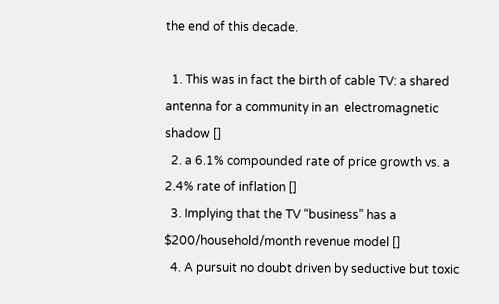the end of this decade.

  1. This was in fact the birth of cable TV: a shared antenna for a community in an  electromagnetic shadow []
  2. a 6.1% compounded rate of price growth vs. a 2.4% rate of inflation []
  3. Implying that the TV “business” has a $200/household/month revenue model []
  4. A pursuit no doubt driven by seductive but toxic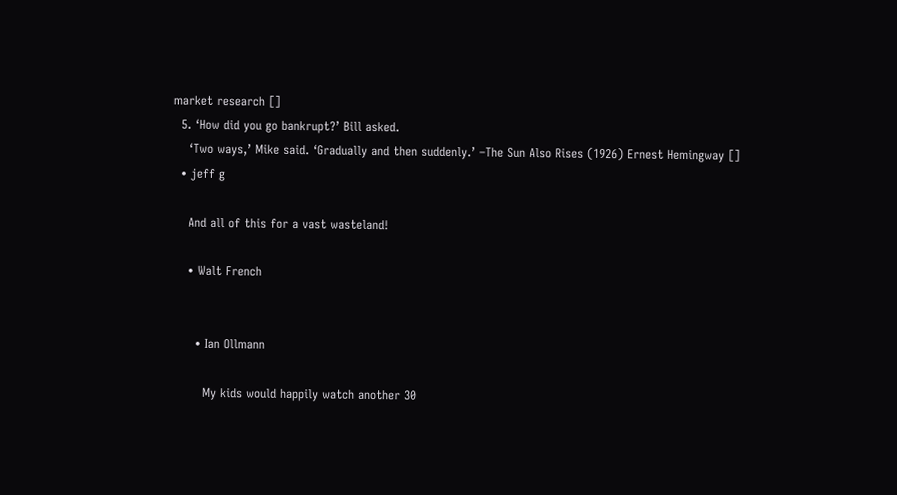market research []
  5. ‘How did you go bankrupt?’ Bill asked.
    ‘Two ways,’ Mike said. ‘Gradually and then suddenly.’ –The Sun Also Rises (1926) Ernest Hemingway []
  • jeff g

    And all of this for a vast wasteland!

    • Walt French


      • Ian Ollmann

        My kids would happily watch another 30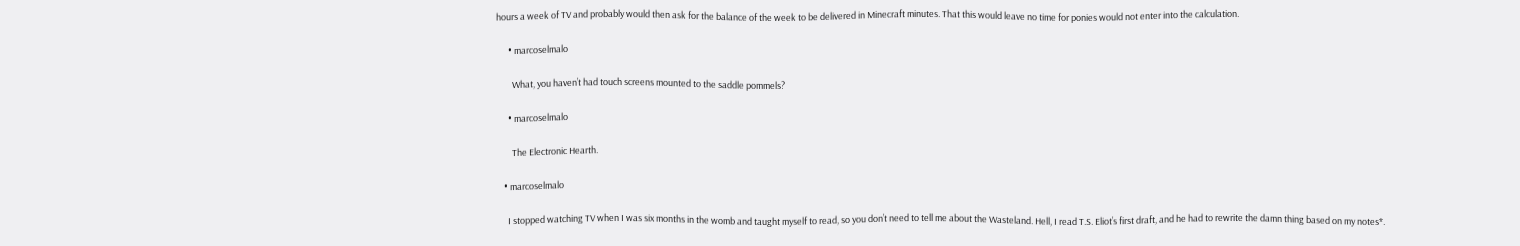hours a week of TV and probably would then ask for the balance of the week to be delivered in Minecraft minutes. That this would leave no time for ponies would not enter into the calculation.

      • marcoselmalo

        What, you haven’t had touch screens mounted to the saddle pommels?

      • marcoselmalo

        The Electronic Hearth.

    • marcoselmalo

      I stopped watching TV when I was six months in the womb and taught myself to read, so you don’t need to tell me about the Wasteland. Hell, I read T.S. Eliot’s first draft, and he had to rewrite the damn thing based on my notes*.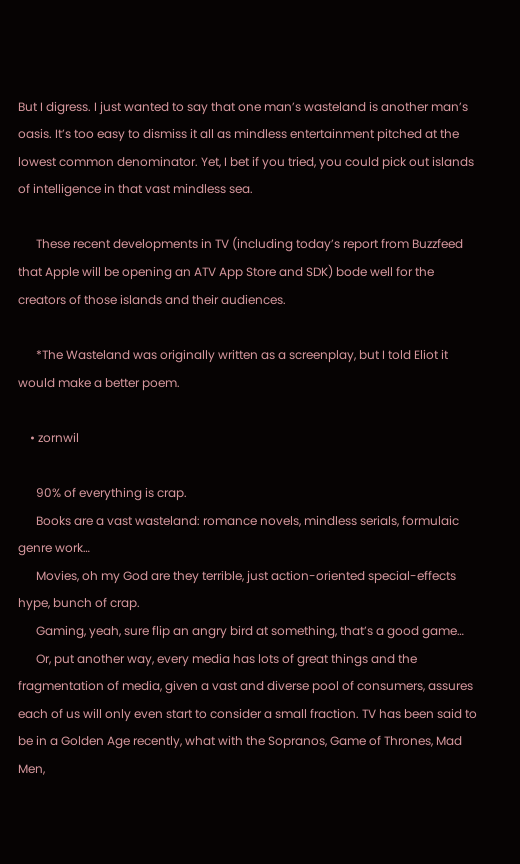But I digress. I just wanted to say that one man’s wasteland is another man’s oasis. It’s too easy to dismiss it all as mindless entertainment pitched at the lowest common denominator. Yet, I bet if you tried, you could pick out islands of intelligence in that vast mindless sea.

      These recent developments in TV (including today’s report from Buzzfeed that Apple will be opening an ATV App Store and SDK) bode well for the creators of those islands and their audiences.

      *The Wasteland was originally written as a screenplay, but I told Eliot it would make a better poem.

    • zornwil

      90% of everything is crap.
      Books are a vast wasteland: romance novels, mindless serials, formulaic genre work…
      Movies, oh my God are they terrible, just action-oriented special-effects hype, bunch of crap.
      Gaming, yeah, sure flip an angry bird at something, that’s a good game…
      Or, put another way, every media has lots of great things and the fragmentation of media, given a vast and diverse pool of consumers, assures each of us will only even start to consider a small fraction. TV has been said to be in a Golden Age recently, what with the Sopranos, Game of Thrones, Mad Men,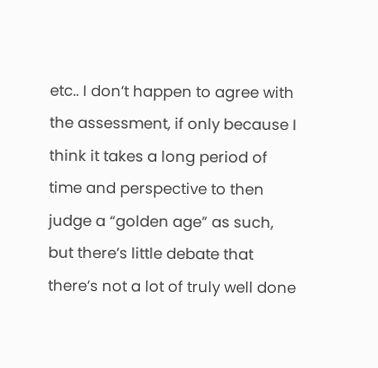etc.. I don’t happen to agree with the assessment, if only because I think it takes a long period of time and perspective to then judge a “golden age” as such, but there’s little debate that there’s not a lot of truly well done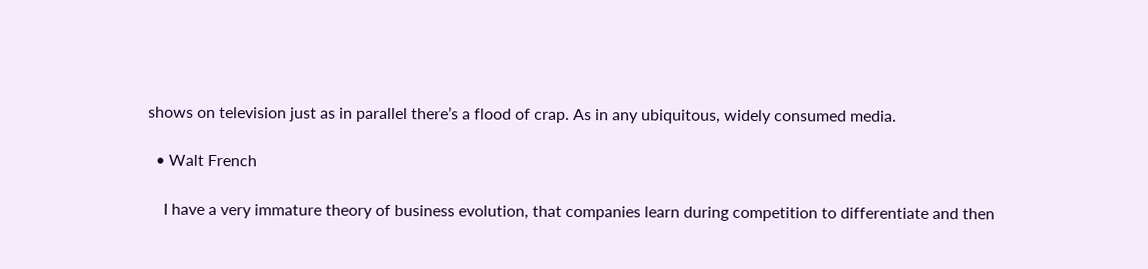shows on television just as in parallel there’s a flood of crap. As in any ubiquitous, widely consumed media.

  • Walt French

    I have a very immature theory of business evolution, that companies learn during competition to differentiate and then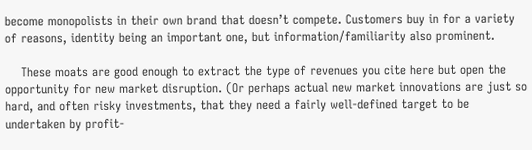become monopolists in their own brand that doesn’t compete. Customers buy in for a variety of reasons, identity being an important one, but information/familiarity also prominent.

    These moats are good enough to extract the type of revenues you cite here but open the opportunity for new market disruption. (Or perhaps actual new market innovations are just so hard, and often risky investments, that they need a fairly well-defined target to be undertaken by profit-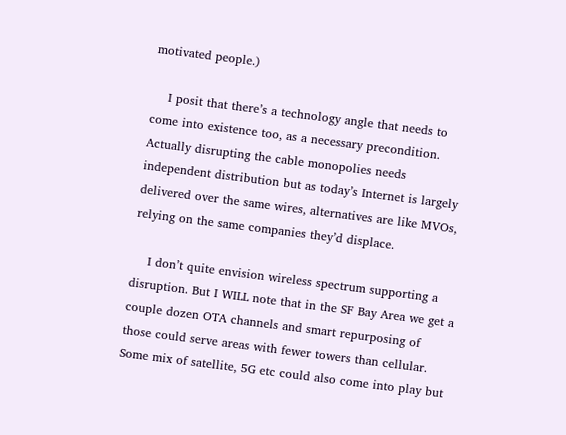motivated people.)

    I posit that there’s a technology angle that needs to come into existence too, as a necessary precondition. Actually disrupting the cable monopolies needs independent distribution but as today’s Internet is largely delivered over the same wires, alternatives are like MVOs, relying on the same companies they’d displace.

    I don’t quite envision wireless spectrum supporting a disruption. But I WILL note that in the SF Bay Area we get a couple dozen OTA channels and smart repurposing of those could serve areas with fewer towers than cellular. Some mix of satellite, 5G etc could also come into play but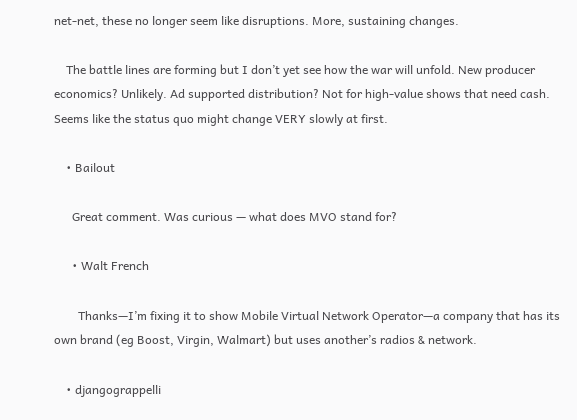net-net, these no longer seem like disruptions. More, sustaining changes.

    The battle lines are forming but I don’t yet see how the war will unfold. New producer economics? Unlikely. Ad supported distribution? Not for high-value shows that need cash. Seems like the status quo might change VERY slowly at first.

    • Bailout

      Great comment. Was curious — what does MVO stand for?

      • Walt French

        Thanks—I’m fixing it to show Mobile Virtual Network Operator—a company that has its own brand (eg Boost, Virgin, Walmart) but uses another’s radios & network.

    • djangograppelli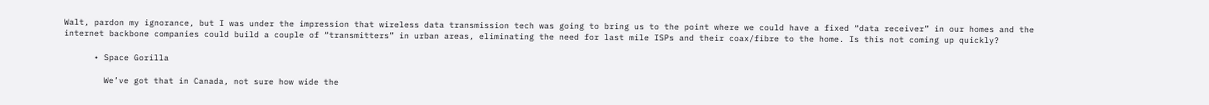Walt, pardon my ignorance, but I was under the impression that wireless data transmission tech was going to bring us to the point where we could have a fixed “data receiver” in our homes and the internet backbone companies could build a couple of “transmitters” in urban areas, eliminating the need for last mile ISPs and their coax/fibre to the home. Is this not coming up quickly?

      • Space Gorilla

        We’ve got that in Canada, not sure how wide the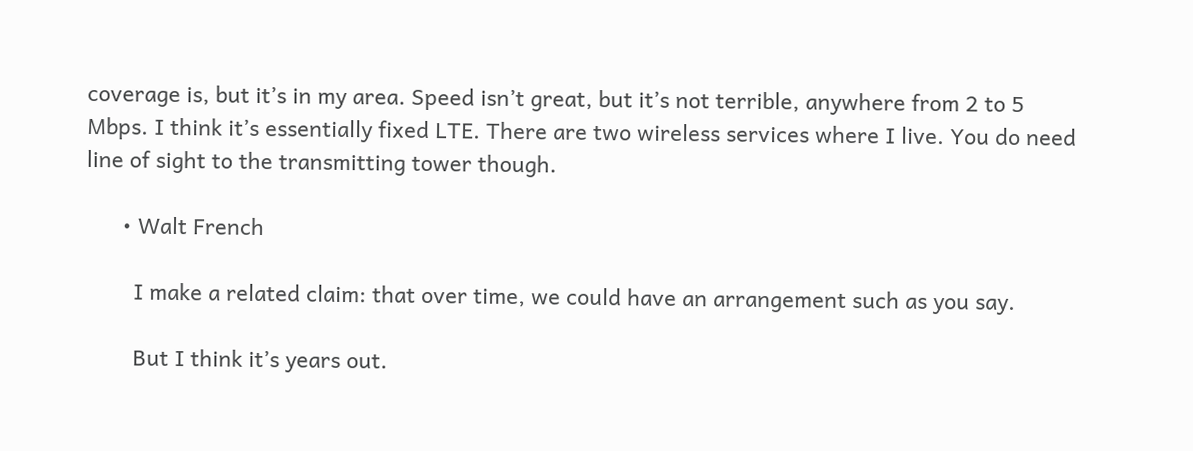coverage is, but it’s in my area. Speed isn’t great, but it’s not terrible, anywhere from 2 to 5 Mbps. I think it’s essentially fixed LTE. There are two wireless services where I live. You do need line of sight to the transmitting tower though.

      • Walt French

        I make a related claim: that over time, we could have an arrangement such as you say.

        But I think it’s years out.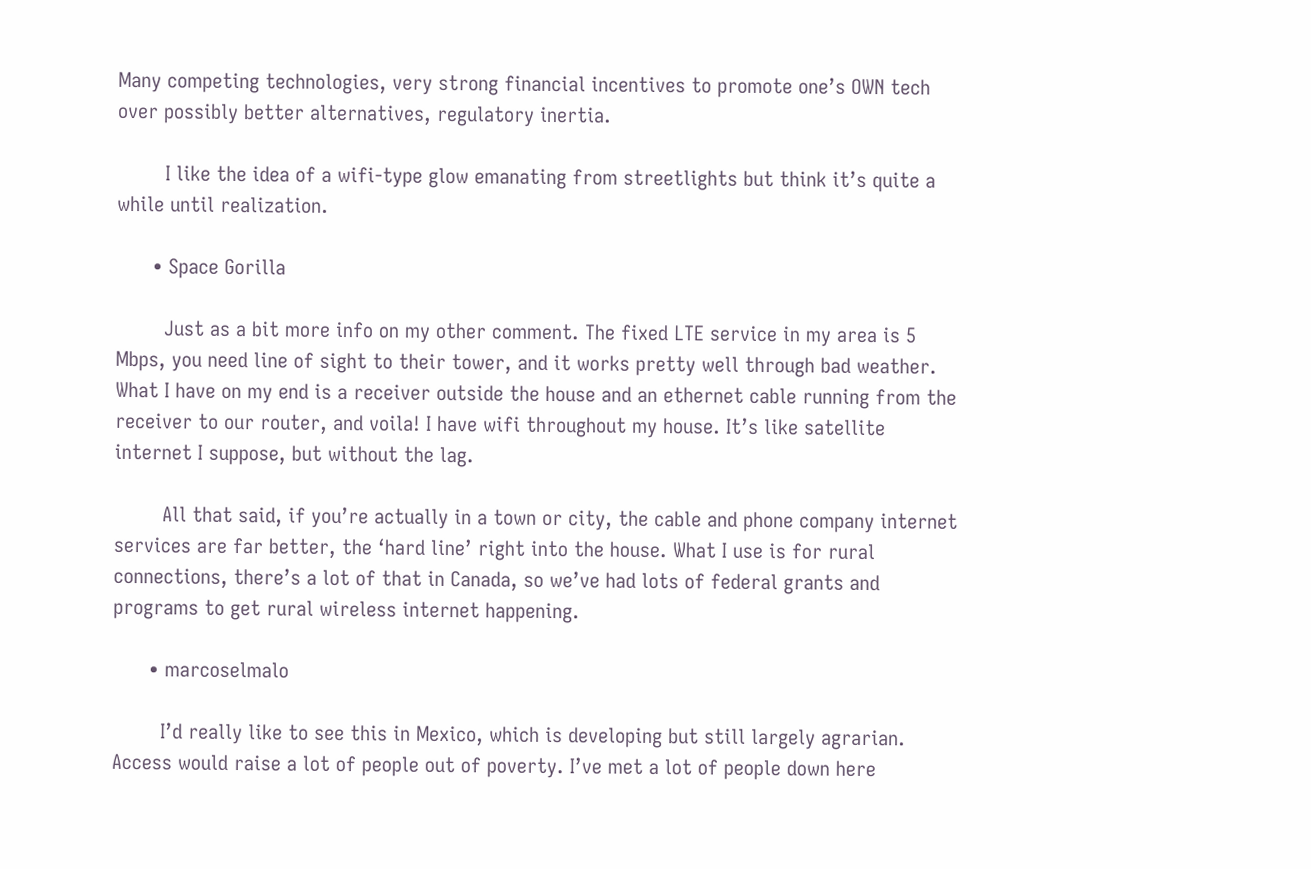Many competing technologies, very strong financial incentives to promote one’s OWN tech over possibly better alternatives, regulatory inertia.

        I like the idea of a wifi-type glow emanating from streetlights but think it’s quite a while until realization.

      • Space Gorilla

        Just as a bit more info on my other comment. The fixed LTE service in my area is 5 Mbps, you need line of sight to their tower, and it works pretty well through bad weather. What I have on my end is a receiver outside the house and an ethernet cable running from the receiver to our router, and voila! I have wifi throughout my house. It’s like satellite internet I suppose, but without the lag.

        All that said, if you’re actually in a town or city, the cable and phone company internet services are far better, the ‘hard line’ right into the house. What I use is for rural connections, there’s a lot of that in Canada, so we’ve had lots of federal grants and programs to get rural wireless internet happening.

      • marcoselmalo

        I’d really like to see this in Mexico, which is developing but still largely agrarian. Access would raise a lot of people out of poverty. I’ve met a lot of people down here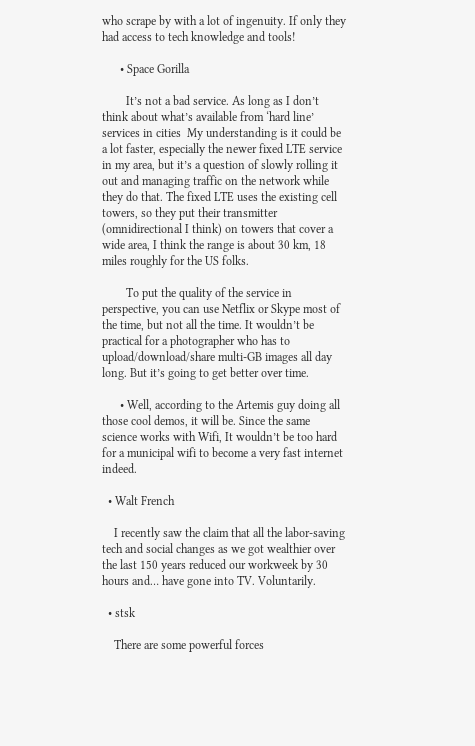who scrape by with a lot of ingenuity. If only they had access to tech knowledge and tools!

      • Space Gorilla

        It’s not a bad service. As long as I don’t think about what’s available from ‘hard line’ services in cities  My understanding is it could be a lot faster, especially the newer fixed LTE service in my area, but it’s a question of slowly rolling it out and managing traffic on the network while they do that. The fixed LTE uses the existing cell towers, so they put their transmitter (omnidirectional I think) on towers that cover a wide area, I think the range is about 30 km, 18 miles roughly for the US folks.

        To put the quality of the service in perspective, you can use Netflix or Skype most of the time, but not all the time. It wouldn’t be practical for a photographer who has to upload/download/share multi-GB images all day long. But it’s going to get better over time.

      • Well, according to the Artemis guy doing all those cool demos, it will be. Since the same science works with Wifi, It wouldn’t be too hard for a municipal wifi to become a very fast internet indeed.

  • Walt French

    I recently saw the claim that all the labor-saving tech and social changes as we got wealthier over the last 150 years reduced our workweek by 30 hours and… have gone into TV. Voluntarily.

  • stsk

    There are some powerful forces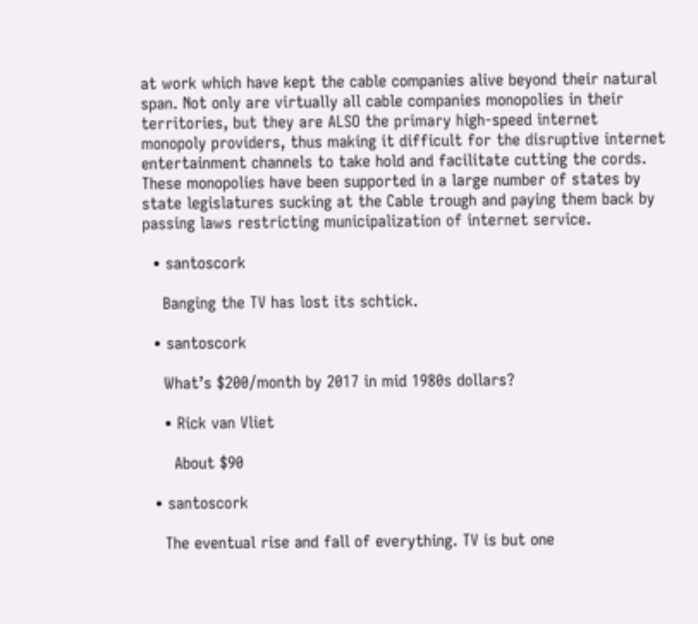at work which have kept the cable companies alive beyond their natural span. Not only are virtually all cable companies monopolies in their territories, but they are ALSO the primary high-speed internet monopoly providers, thus making it difficult for the disruptive internet entertainment channels to take hold and facilitate cutting the cords. These monopolies have been supported in a large number of states by state legislatures sucking at the Cable trough and paying them back by passing laws restricting municipalization of internet service.

  • santoscork

    Banging the TV has lost its schtick.

  • santoscork

    What’s $200/month by 2017 in mid 1980s dollars?

    • Rick van Vliet

      About $90

  • santoscork

    The eventual rise and fall of everything. TV is but one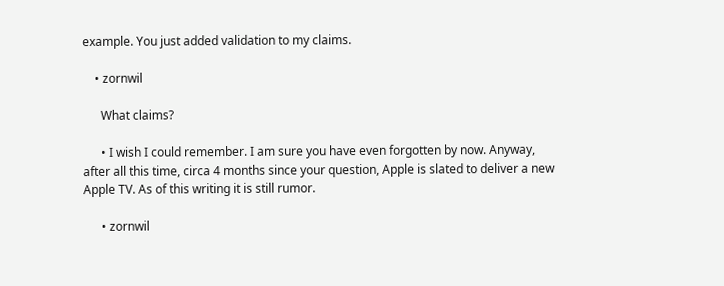example. You just added validation to my claims.

    • zornwil

      What claims?

      • I wish I could remember. I am sure you have even forgotten by now. Anyway, after all this time, circa 4 months since your question, Apple is slated to deliver a new Apple TV. As of this writing it is still rumor.

      • zornwil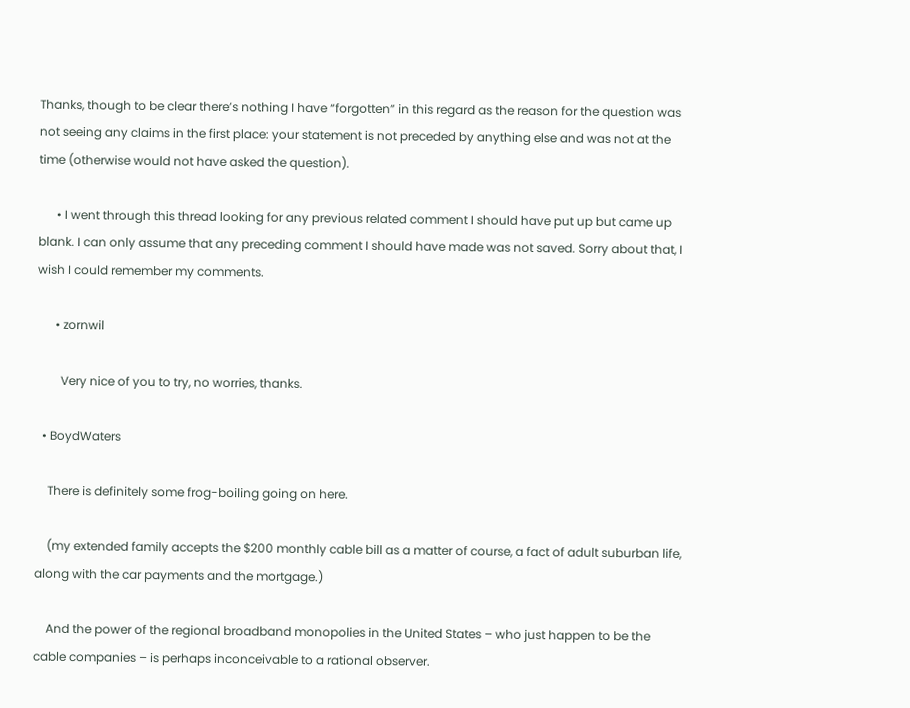Thanks, though to be clear there’s nothing I have “forgotten” in this regard as the reason for the question was not seeing any claims in the first place: your statement is not preceded by anything else and was not at the time (otherwise would not have asked the question).

      • I went through this thread looking for any previous related comment I should have put up but came up blank. I can only assume that any preceding comment I should have made was not saved. Sorry about that, I wish I could remember my comments.

      • zornwil

        Very nice of you to try, no worries, thanks.

  • BoydWaters

    There is definitely some frog-boiling going on here.

    (my extended family accepts the $200 monthly cable bill as a matter of course, a fact of adult suburban life, along with the car payments and the mortgage.)

    And the power of the regional broadband monopolies in the United States – who just happen to be the cable companies – is perhaps inconceivable to a rational observer.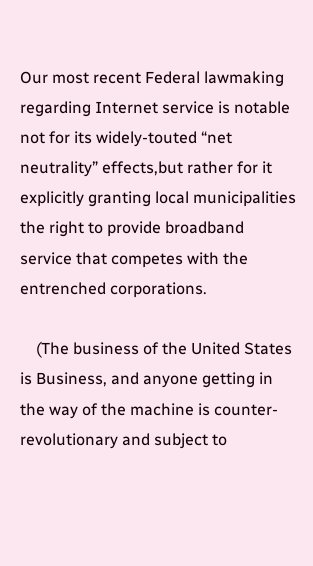Our most recent Federal lawmaking regarding Internet service is notable not for its widely-touted “net neutrality” effects,but rather for it explicitly granting local municipalities the right to provide broadband service that competes with the entrenched corporations.

    (The business of the United States is Business, and anyone getting in the way of the machine is counter-revolutionary and subject to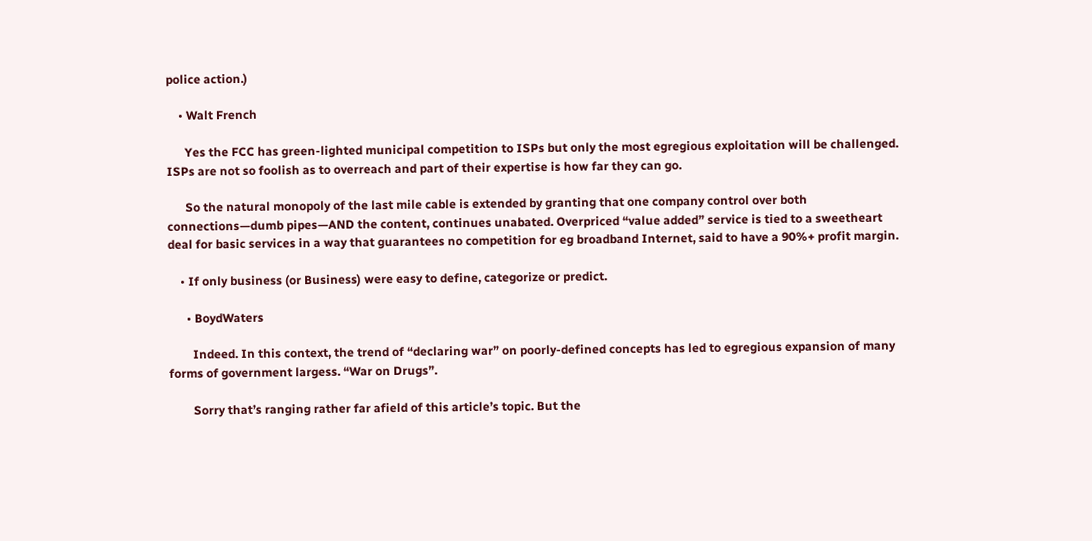police action.)

    • Walt French

      Yes the FCC has green-lighted municipal competition to ISPs but only the most egregious exploitation will be challenged. ISPs are not so foolish as to overreach and part of their expertise is how far they can go.

      So the natural monopoly of the last mile cable is extended by granting that one company control over both connections—dumb pipes—AND the content, continues unabated. Overpriced “value added” service is tied to a sweetheart deal for basic services in a way that guarantees no competition for eg broadband Internet, said to have a 90%+ profit margin.

    • If only business (or Business) were easy to define, categorize or predict.

      • BoydWaters

        Indeed. In this context, the trend of “declaring war” on poorly-defined concepts has led to egregious expansion of many forms of government largess. “War on Drugs”.

        Sorry that’s ranging rather far afield of this article’s topic. But the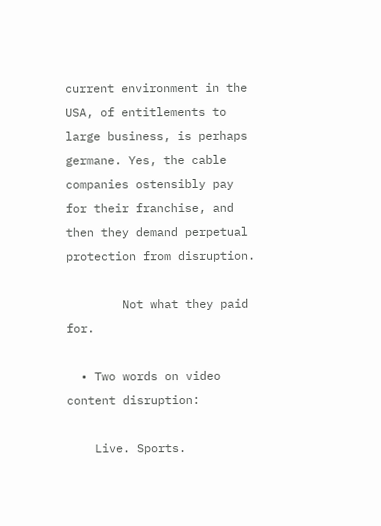current environment in the USA, of entitlements to large business, is perhaps germane. Yes, the cable companies ostensibly pay for their franchise, and then they demand perpetual protection from disruption.

        Not what they paid for.

  • Two words on video content disruption:

    Live. Sports.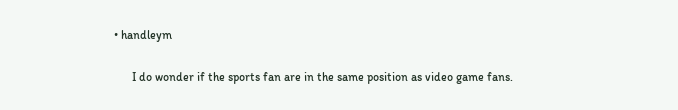• handleym

      I do wonder if the sports fan are in the same position as video game fans.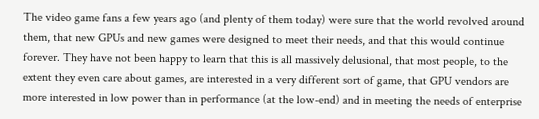The video game fans a few years ago (and plenty of them today) were sure that the world revolved around them, that new GPUs and new games were designed to meet their needs, and that this would continue forever. They have not been happy to learn that this is all massively delusional, that most people, to the extent they even care about games, are interested in a very different sort of game, that GPU vendors are more interested in low power than in performance (at the low-end) and in meeting the needs of enterprise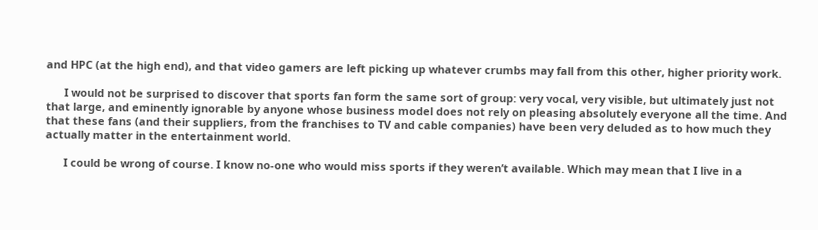and HPC (at the high end), and that video gamers are left picking up whatever crumbs may fall from this other, higher priority work.

      I would not be surprised to discover that sports fan form the same sort of group: very vocal, very visible, but ultimately just not that large, and eminently ignorable by anyone whose business model does not rely on pleasing absolutely everyone all the time. And that these fans (and their suppliers, from the franchises to TV and cable companies) have been very deluded as to how much they actually matter in the entertainment world.

      I could be wrong of course. I know no-one who would miss sports if they weren’t available. Which may mean that I live in a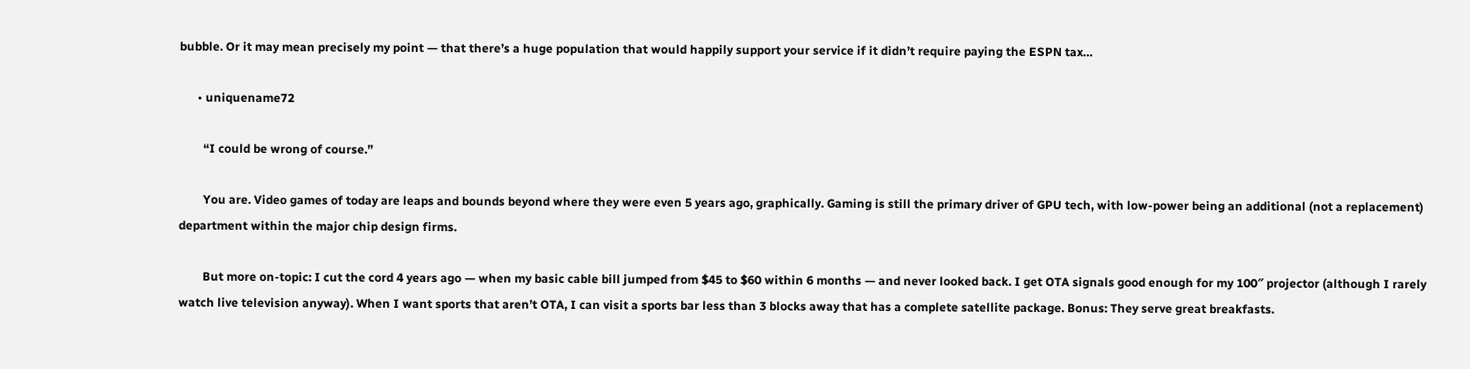bubble. Or it may mean precisely my point — that there’s a huge population that would happily support your service if it didn’t require paying the ESPN tax…

      • uniquename72

        “I could be wrong of course.”

        You are. Video games of today are leaps and bounds beyond where they were even 5 years ago, graphically. Gaming is still the primary driver of GPU tech, with low-power being an additional (not a replacement) department within the major chip design firms.

        But more on-topic: I cut the cord 4 years ago — when my basic cable bill jumped from $45 to $60 within 6 months — and never looked back. I get OTA signals good enough for my 100″ projector (although I rarely watch live television anyway). When I want sports that aren’t OTA, I can visit a sports bar less than 3 blocks away that has a complete satellite package. Bonus: They serve great breakfasts.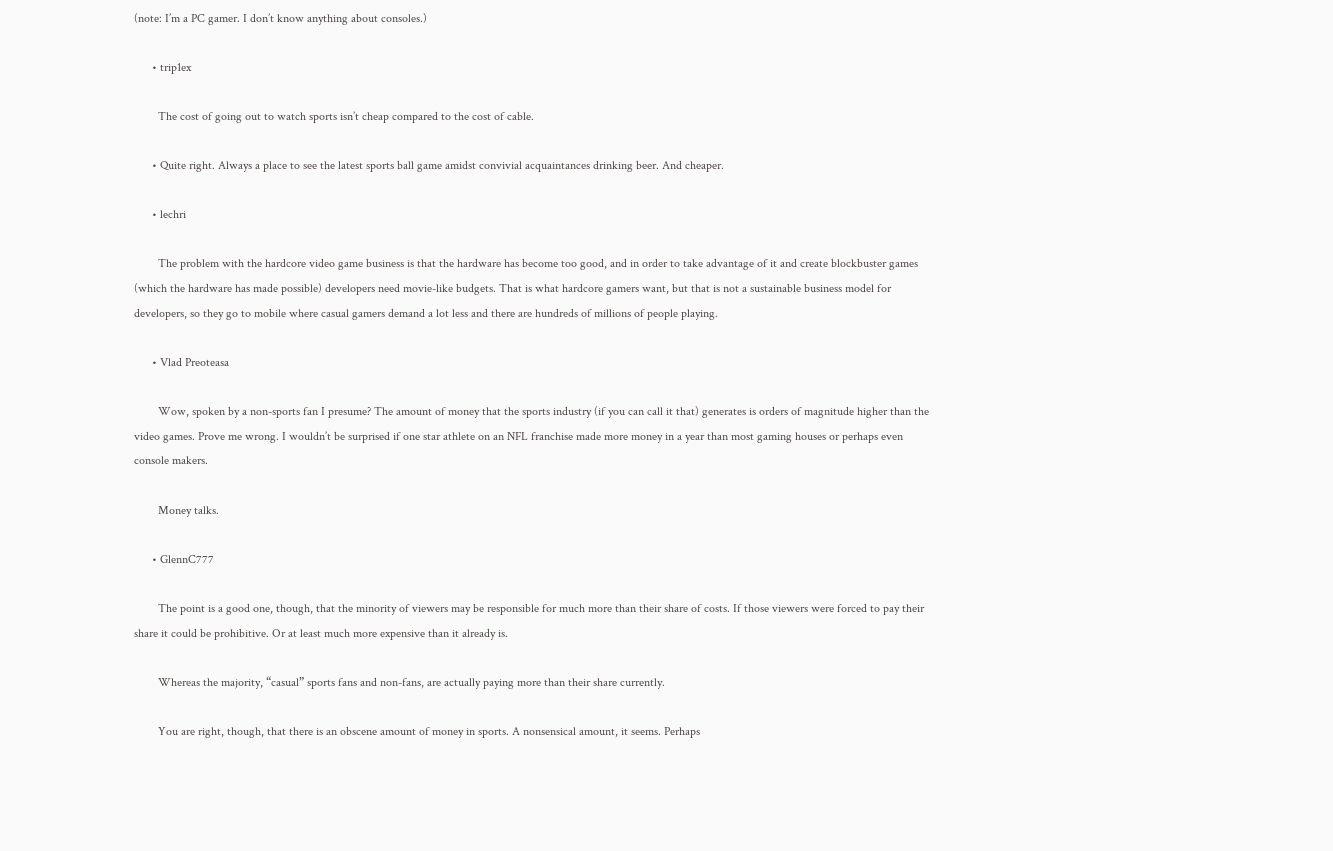(note: I’m a PC gamer. I don’t know anything about consoles.)

      • trip1ex

        The cost of going out to watch sports isn’t cheap compared to the cost of cable.

      • Quite right. Always a place to see the latest sports ball game amidst convivial acquaintances drinking beer. And cheaper.

      • lechri

        The problem with the hardcore video game business is that the hardware has become too good, and in order to take advantage of it and create blockbuster games (which the hardware has made possible) developers need movie-like budgets. That is what hardcore gamers want, but that is not a sustainable business model for developers, so they go to mobile where casual gamers demand a lot less and there are hundreds of millions of people playing.

      • Vlad Preoteasa

        Wow, spoken by a non-sports fan I presume? The amount of money that the sports industry (if you can call it that) generates is orders of magnitude higher than the video games. Prove me wrong. I wouldn’t be surprised if one star athlete on an NFL franchise made more money in a year than most gaming houses or perhaps even console makers.

        Money talks.

      • GlennC777

        The point is a good one, though, that the minority of viewers may be responsible for much more than their share of costs. If those viewers were forced to pay their share it could be prohibitive. Or at least much more expensive than it already is.

        Whereas the majority, “casual” sports fans and non-fans, are actually paying more than their share currently.

        You are right, though, that there is an obscene amount of money in sports. A nonsensical amount, it seems. Perhaps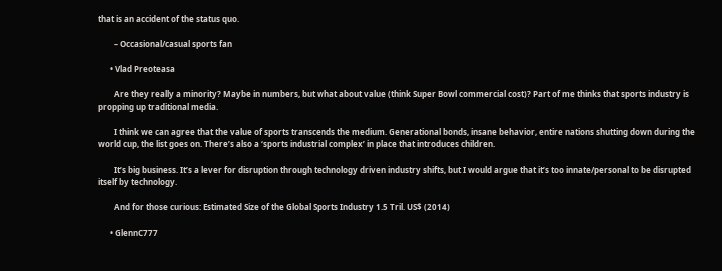that is an accident of the status quo.

        – Occasional/casual sports fan

      • Vlad Preoteasa

        Are they really a minority? Maybe in numbers, but what about value (think Super Bowl commercial cost)? Part of me thinks that sports industry is propping up traditional media.

        I think we can agree that the value of sports transcends the medium. Generational bonds, insane behavior, entire nations shutting down during the world cup, the list goes on. There’s also a ‘sports industrial complex’ in place that introduces children.

        It’s big business. It’s a lever for disruption through technology driven industry shifts, but I would argue that it’s too innate/personal to be disrupted itself by technology.

        And for those curious: Estimated Size of the Global Sports Industry 1.5 Tril. US$ (2014)

      • GlennC777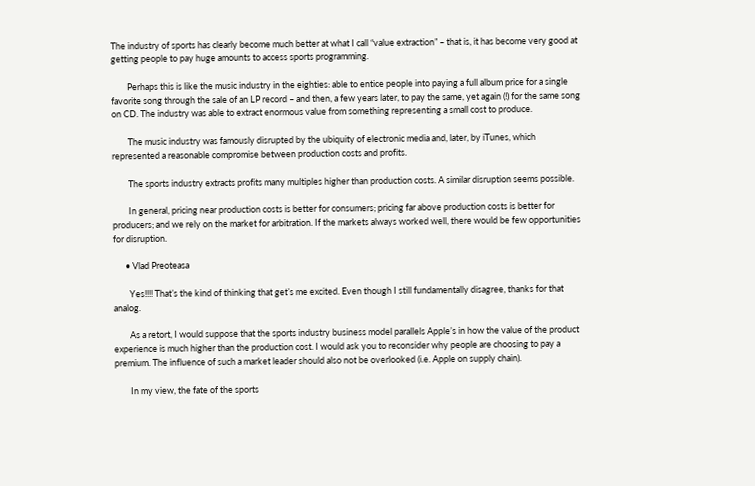The industry of sports has clearly become much better at what I call “value extraction” – that is, it has become very good at getting people to pay huge amounts to access sports programming.

        Perhaps this is like the music industry in the eighties: able to entice people into paying a full album price for a single favorite song through the sale of an LP record – and then, a few years later, to pay the same, yet again (!) for the same song on CD. The industry was able to extract enormous value from something representing a small cost to produce.

        The music industry was famously disrupted by the ubiquity of electronic media and, later, by iTunes, which represented a reasonable compromise between production costs and profits.

        The sports industry extracts profits many multiples higher than production costs. A similar disruption seems possible.

        In general, pricing near production costs is better for consumers; pricing far above production costs is better for producers; and we rely on the market for arbitration. If the markets always worked well, there would be few opportunities for disruption.

      • Vlad Preoteasa

        Yes!!!! That’s the kind of thinking that get’s me excited. Even though I still fundamentally disagree, thanks for that analog.

        As a retort, I would suppose that the sports industry business model parallels Apple’s in how the value of the product experience is much higher than the production cost. I would ask you to reconsider why people are choosing to pay a premium. The influence of such a market leader should also not be overlooked (i.e. Apple on supply chain).

        In my view, the fate of the sports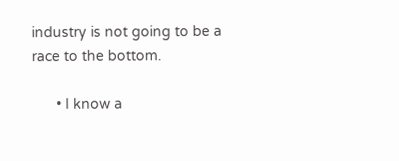industry is not going to be a race to the bottom.

      • I know a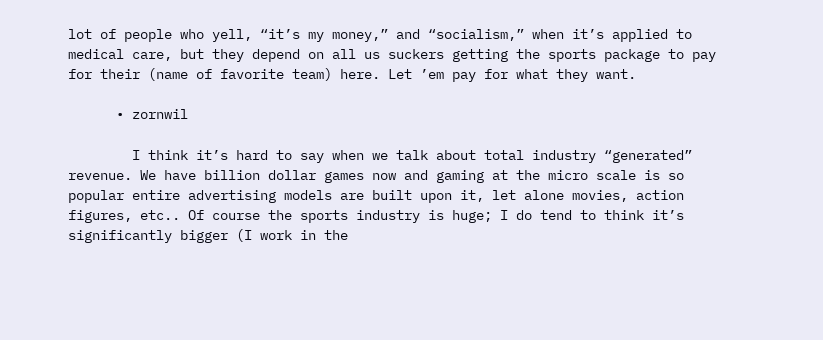lot of people who yell, “it’s my money,” and “socialism,” when it’s applied to medical care, but they depend on all us suckers getting the sports package to pay for their (name of favorite team) here. Let ’em pay for what they want.

      • zornwil

        I think it’s hard to say when we talk about total industry “generated” revenue. We have billion dollar games now and gaming at the micro scale is so popular entire advertising models are built upon it, let alone movies, action figures, etc.. Of course the sports industry is huge; I do tend to think it’s significantly bigger (I work in the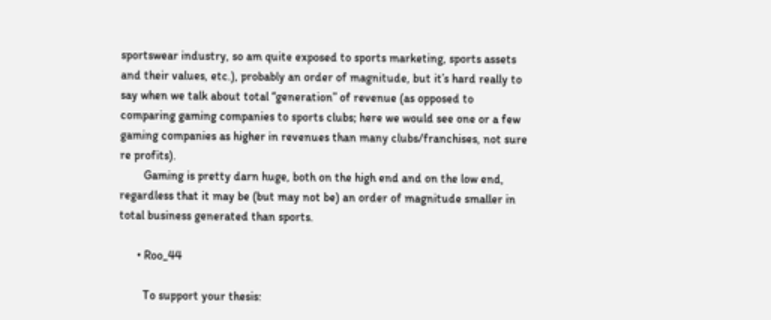sportswear industry, so am quite exposed to sports marketing, sports assets and their values, etc.), probably an order of magnitude, but it’s hard really to say when we talk about total “generation” of revenue (as opposed to comparing gaming companies to sports clubs; here we would see one or a few gaming companies as higher in revenues than many clubs/franchises, not sure re profits).
        Gaming is pretty darn huge, both on the high end and on the low end, regardless that it may be (but may not be) an order of magnitude smaller in total business generated than sports.

      • Roo_44

        To support your thesis: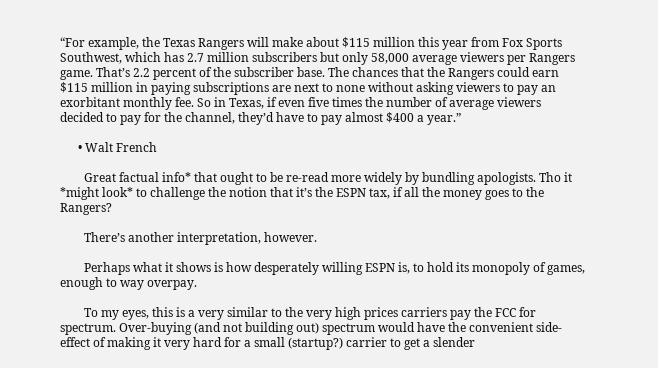“For example, the Texas Rangers will make about $115 million this year from Fox Sports Southwest, which has 2.7 million subscribers but only 58,000 average viewers per Rangers game. That’s 2.2 percent of the subscriber base. The chances that the Rangers could earn $115 million in paying subscriptions are next to none without asking viewers to pay an exorbitant monthly fee. So in Texas, if even five times the number of average viewers decided to pay for the channel, they’d have to pay almost $400 a year.”

      • Walt French

        Great factual info* that ought to be re-read more widely by bundling apologists. Tho it *might look* to challenge the notion that it’s the ESPN tax, if all the money goes to the Rangers?

        There’s another interpretation, however.

        Perhaps what it shows is how desperately willing ESPN is, to hold its monopoly of games, enough to way overpay.

        To my eyes, this is a very similar to the very high prices carriers pay the FCC for spectrum. Over-buying (and not building out) spectrum would have the convenient side-effect of making it very hard for a small (startup?) carrier to get a slender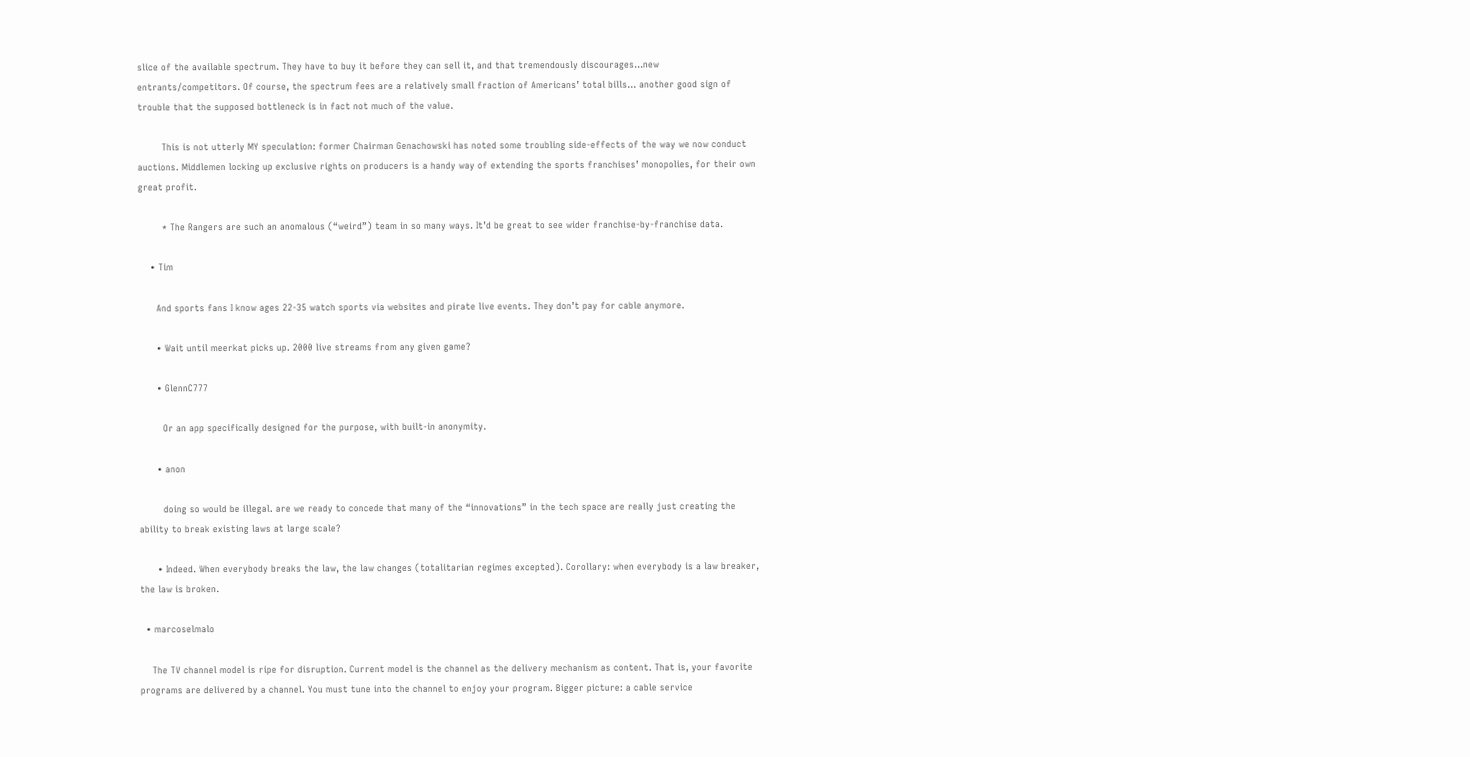slice of the available spectrum. They have to buy it before they can sell it, and that tremendously discourages…new entrants/competitors. Of course, the spectrum fees are a relatively small fraction of Americans’ total bills… another good sign of trouble that the supposed bottleneck is in fact not much of the value.

        This is not utterly MY speculation: former Chairman Genachowski has noted some troubling side-effects of the way we now conduct auctions. Middlemen locking up exclusive rights on producers is a handy way of extending the sports franchises’ monopolies, for their own great profit.

        * The Rangers are such an anomalous (“weird”) team in so many ways. It’d be great to see wider franchise-by-franchise data.

    • Tim

      And sports fans I know ages 22-35 watch sports via websites and pirate live events. They don’t pay for cable anymore.

      • Wait until meerkat picks up. 2000 live streams from any given game?

      • GlennC777

        Or an app specifically designed for the purpose, with built-in anonymity.

      • anon

        doing so would be illegal. are we ready to concede that many of the “innovations” in the tech space are really just creating the ability to break existing laws at large scale?

      • Indeed. When everybody breaks the law, the law changes (totalitarian regimes excepted). Corollary: when everybody is a law breaker, the law is broken.

  • marcoselmalo

    The TV channel model is ripe for disruption. Current model is the channel as the delivery mechanism as content. That is, your favorite programs are delivered by a channel. You must tune into the channel to enjoy your program. Bigger picture: a cable service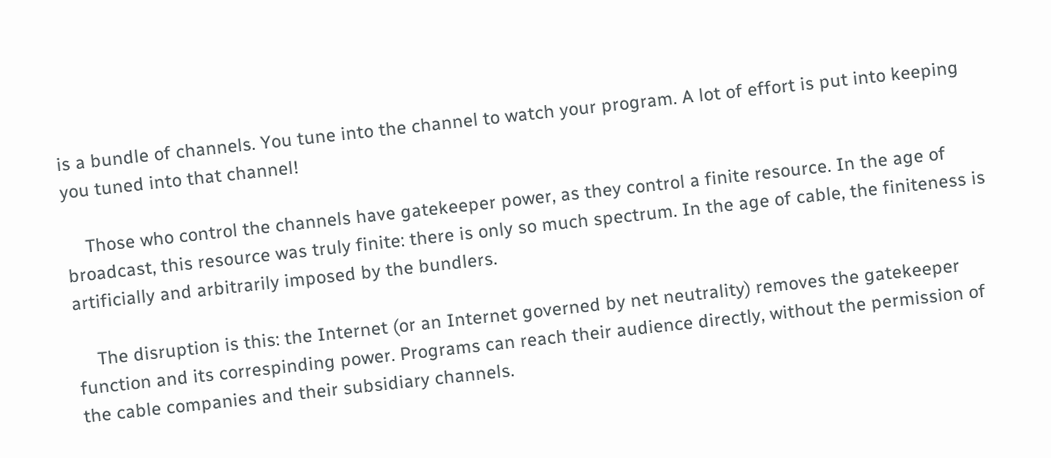is a bundle of channels. You tune into the channel to watch your program. A lot of effort is put into keeping you tuned into that channel!

    Those who control the channels have gatekeeper power, as they control a finite resource. In the age of broadcast, this resource was truly finite: there is only so much spectrum. In the age of cable, the finiteness is artificially and arbitrarily imposed by the bundlers.

    The disruption is this: the Internet (or an Internet governed by net neutrality) removes the gatekeeper function and its correspinding power. Programs can reach their audience directly, without the permission of the cable companies and their subsidiary channels.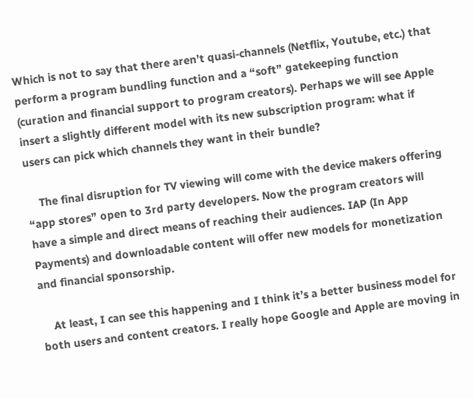Which is not to say that there aren’t quasi-channels (Netflix, Youtube, etc.) that perform a program bundling function and a “soft” gatekeeping function (curation and financial support to program creators). Perhaps we will see Apple insert a slightly different model with its new subscription program: what if users can pick which channels they want in their bundle?

    The final disruption for TV viewing will come with the device makers offering “app stores” open to 3rd party developers. Now the program creators will have a simple and direct means of reaching their audiences. IAP (In App Payments) and downloadable content will offer new models for monetization and financial sponsorship.

    At least, I can see this happening and I think it’s a better business model for both users and content creators. I really hope Google and Apple are moving in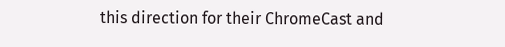this direction for their ChromeCast and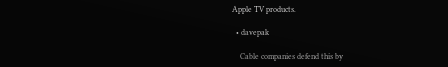Apple TV products.

  • davepak

    Cable companies defend this by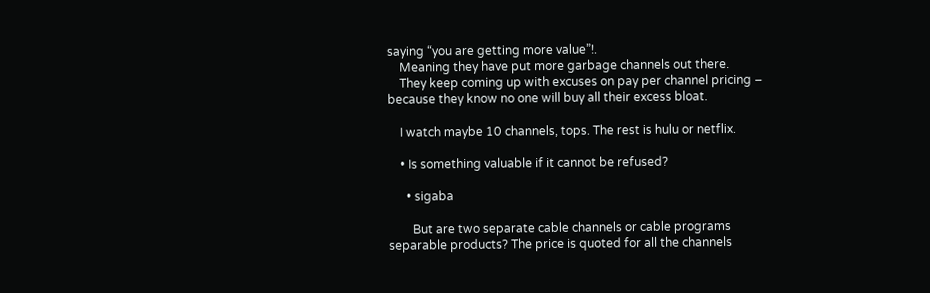saying “you are getting more value”!.
    Meaning they have put more garbage channels out there.
    They keep coming up with excuses on pay per channel pricing – because they know no one will buy all their excess bloat.

    I watch maybe 10 channels, tops. The rest is hulu or netflix.

    • Is something valuable if it cannot be refused?

      • sigaba

        But are two separate cable channels or cable programs separable products? The price is quoted for all the channels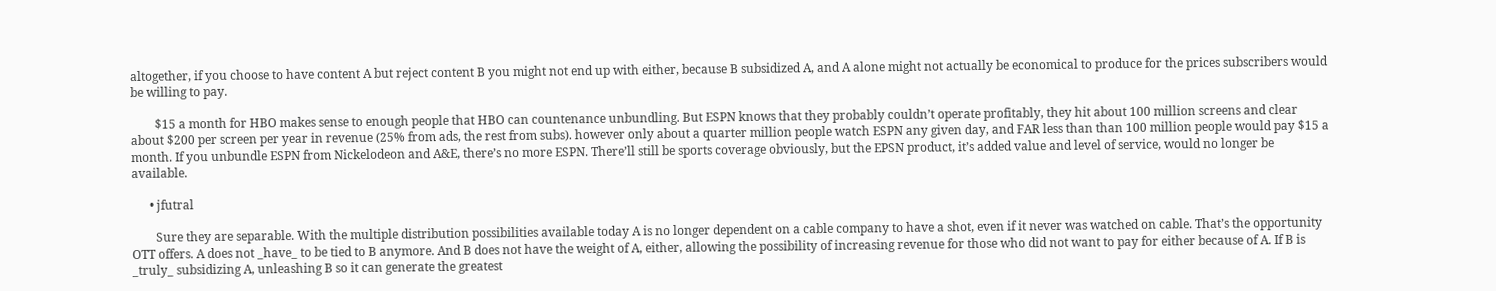altogether, if you choose to have content A but reject content B you might not end up with either, because B subsidized A, and A alone might not actually be economical to produce for the prices subscribers would be willing to pay.

        $15 a month for HBO makes sense to enough people that HBO can countenance unbundling. But ESPN knows that they probably couldn’t operate profitably, they hit about 100 million screens and clear about $200 per screen per year in revenue (25% from ads, the rest from subs). however only about a quarter million people watch ESPN any given day, and FAR less than than 100 million people would pay $15 a month. If you unbundle ESPN from Nickelodeon and A&E, there’s no more ESPN. There’ll still be sports coverage obviously, but the EPSN product, it’s added value and level of service, would no longer be available.

      • jfutral

        Sure they are separable. With the multiple distribution possibilities available today A is no longer dependent on a cable company to have a shot, even if it never was watched on cable. That’s the opportunity OTT offers. A does not _have_ to be tied to B anymore. And B does not have the weight of A, either, allowing the possibility of increasing revenue for those who did not want to pay for either because of A. If B is _truly_ subsidizing A, unleashing B so it can generate the greatest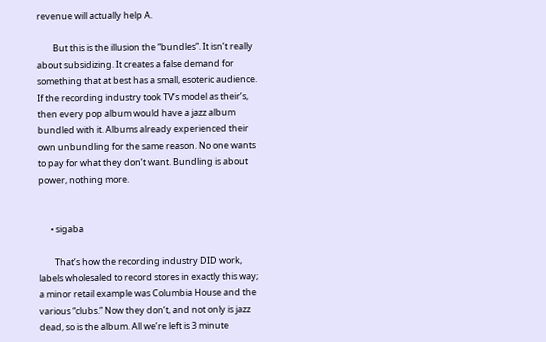revenue will actually help A.

        But this is the illusion the “bundles”. It isn’t really about subsidizing. It creates a false demand for something that at best has a small, esoteric audience. If the recording industry took TV’s model as their’s, then every pop album would have a jazz album bundled with it. Albums already experienced their own unbundling for the same reason. No one wants to pay for what they don’t want. Bundling is about power, nothing more.


      • sigaba

        That’s how the recording industry DID work, labels wholesaled to record stores in exactly this way; a minor retail example was Columbia House and the various “clubs.” Now they don’t, and not only is jazz dead, so is the album. All we’re left is 3 minute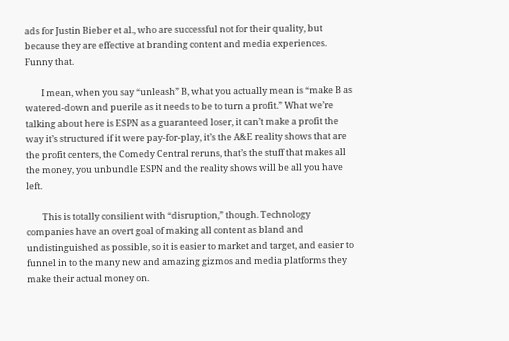ads for Justin Bieber et al., who are successful not for their quality, but because they are effective at branding content and media experiences. Funny that.

        I mean, when you say “unleash” B, what you actually mean is “make B as watered-down and puerile as it needs to be to turn a profit.” What we’re talking about here is ESPN as a guaranteed loser, it can’t make a profit the way it’s structured if it were pay-for-play, it’s the A&E reality shows that are the profit centers, the Comedy Central reruns, that’s the stuff that makes all the money, you unbundle ESPN and the reality shows will be all you have left.

        This is totally consilient with “disruption,” though. Technology companies have an overt goal of making all content as bland and undistinguished as possible, so it is easier to market and target, and easier to funnel in to the many new and amazing gizmos and media platforms they make their actual money on.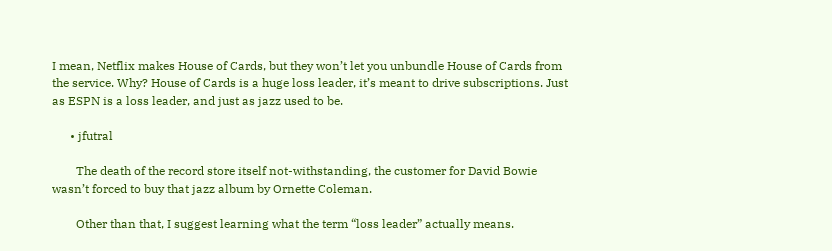I mean, Netflix makes House of Cards, but they won’t let you unbundle House of Cards from the service. Why? House of Cards is a huge loss leader, it’s meant to drive subscriptions. Just as ESPN is a loss leader, and just as jazz used to be.

      • jfutral

        The death of the record store itself not-withstanding, the customer for David Bowie wasn’t forced to buy that jazz album by Ornette Coleman.

        Other than that, I suggest learning what the term “loss leader” actually means.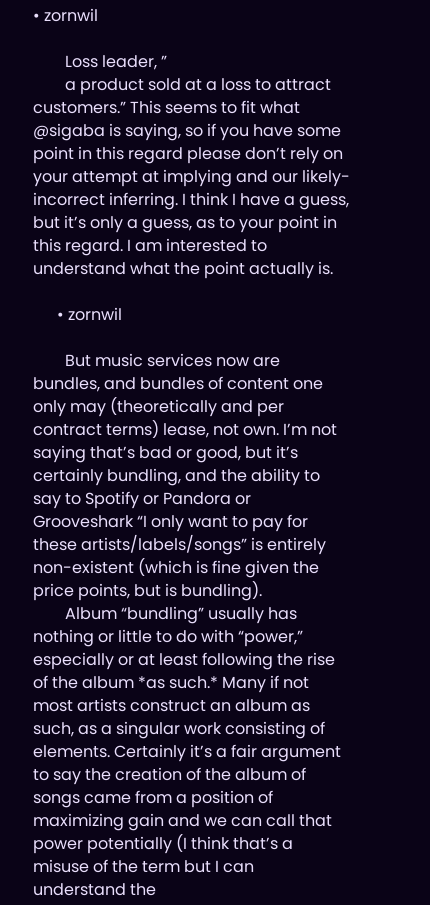• zornwil

        Loss leader, ”
        a product sold at a loss to attract customers.” This seems to fit what @sigaba is saying, so if you have some point in this regard please don’t rely on your attempt at implying and our likely-incorrect inferring. I think I have a guess, but it’s only a guess, as to your point in this regard. I am interested to understand what the point actually is.

      • zornwil

        But music services now are bundles, and bundles of content one only may (theoretically and per contract terms) lease, not own. I’m not saying that’s bad or good, but it’s certainly bundling, and the ability to say to Spotify or Pandora or Grooveshark “I only want to pay for these artists/labels/songs” is entirely non-existent (which is fine given the price points, but is bundling).
        Album “bundling” usually has nothing or little to do with “power,” especially or at least following the rise of the album *as such.* Many if not most artists construct an album as such, as a singular work consisting of elements. Certainly it’s a fair argument to say the creation of the album of songs came from a position of maximizing gain and we can call that power potentially (I think that’s a misuse of the term but I can understand the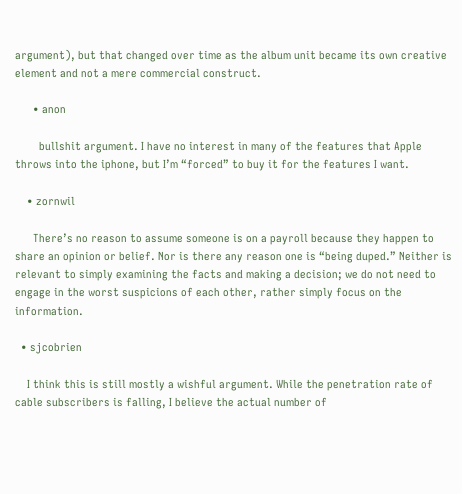argument), but that changed over time as the album unit became its own creative element and not a mere commercial construct.

      • anon

        bullshit argument. I have no interest in many of the features that Apple throws into the iphone, but I’m “forced” to buy it for the features I want.

    • zornwil

      There’s no reason to assume someone is on a payroll because they happen to share an opinion or belief. Nor is there any reason one is “being duped.” Neither is relevant to simply examining the facts and making a decision; we do not need to engage in the worst suspicions of each other, rather simply focus on the information.

  • sjcobrien

    I think this is still mostly a wishful argument. While the penetration rate of cable subscribers is falling, I believe the actual number of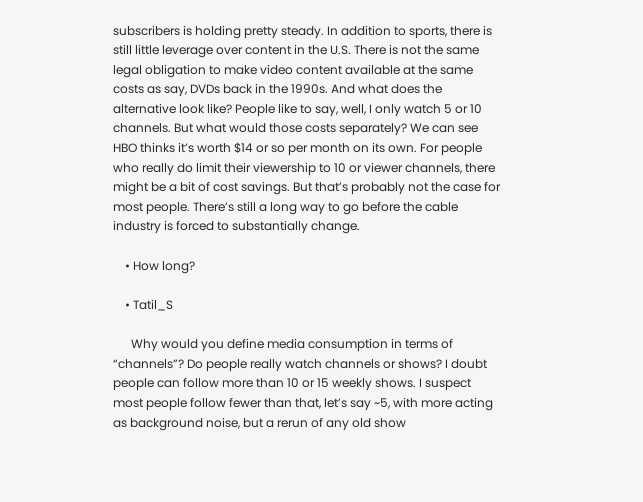subscribers is holding pretty steady. In addition to sports, there is still little leverage over content in the U.S. There is not the same legal obligation to make video content available at the same costs as say, DVDs back in the 1990s. And what does the alternative look like? People like to say, well, I only watch 5 or 10 channels. But what would those costs separately? We can see HBO thinks it’s worth $14 or so per month on its own. For people who really do limit their viewership to 10 or viewer channels, there might be a bit of cost savings. But that’s probably not the case for most people. There’s still a long way to go before the cable industry is forced to substantially change.

    • How long?

    • Tatil_S

      Why would you define media consumption in terms of “channels”? Do people really watch channels or shows? I doubt people can follow more than 10 or 15 weekly shows. I suspect most people follow fewer than that, let’s say ~5, with more acting as background noise, but a rerun of any old show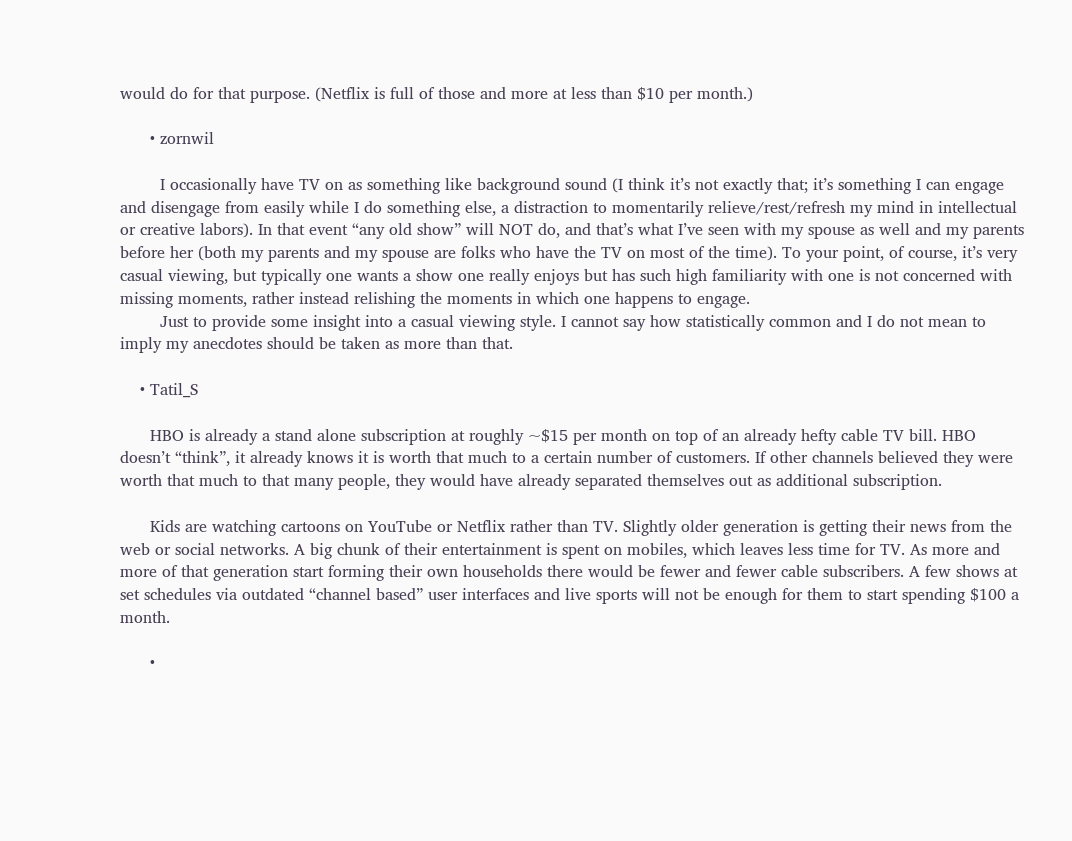would do for that purpose. (Netflix is full of those and more at less than $10 per month.)

      • zornwil

        I occasionally have TV on as something like background sound (I think it’s not exactly that; it’s something I can engage and disengage from easily while I do something else, a distraction to momentarily relieve/rest/refresh my mind in intellectual or creative labors). In that event “any old show” will NOT do, and that’s what I’ve seen with my spouse as well and my parents before her (both my parents and my spouse are folks who have the TV on most of the time). To your point, of course, it’s very casual viewing, but typically one wants a show one really enjoys but has such high familiarity with one is not concerned with missing moments, rather instead relishing the moments in which one happens to engage.
        Just to provide some insight into a casual viewing style. I cannot say how statistically common and I do not mean to imply my anecdotes should be taken as more than that.

    • Tatil_S

      HBO is already a stand alone subscription at roughly ~$15 per month on top of an already hefty cable TV bill. HBO doesn’t “think”, it already knows it is worth that much to a certain number of customers. If other channels believed they were worth that much to that many people, they would have already separated themselves out as additional subscription.

      Kids are watching cartoons on YouTube or Netflix rather than TV. Slightly older generation is getting their news from the web or social networks. A big chunk of their entertainment is spent on mobiles, which leaves less time for TV. As more and more of that generation start forming their own households there would be fewer and fewer cable subscribers. A few shows at set schedules via outdated “channel based” user interfaces and live sports will not be enough for them to start spending $100 a month.

      •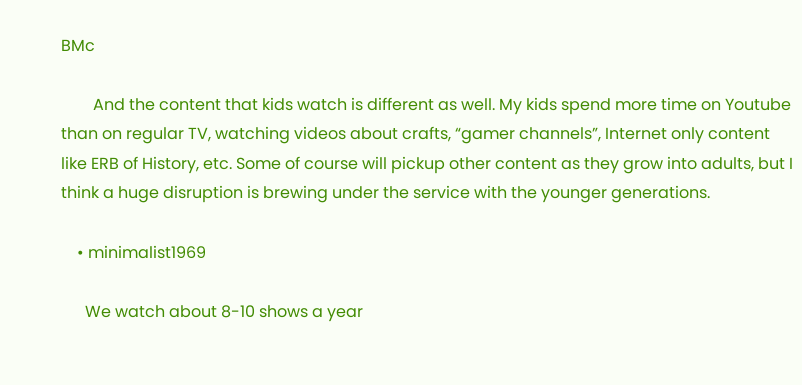BMc

        And the content that kids watch is different as well. My kids spend more time on Youtube than on regular TV, watching videos about crafts, “gamer channels”, Internet only content like ERB of History, etc. Some of course will pickup other content as they grow into adults, but I think a huge disruption is brewing under the service with the younger generations.

    • minimalist1969

      We watch about 8-10 shows a year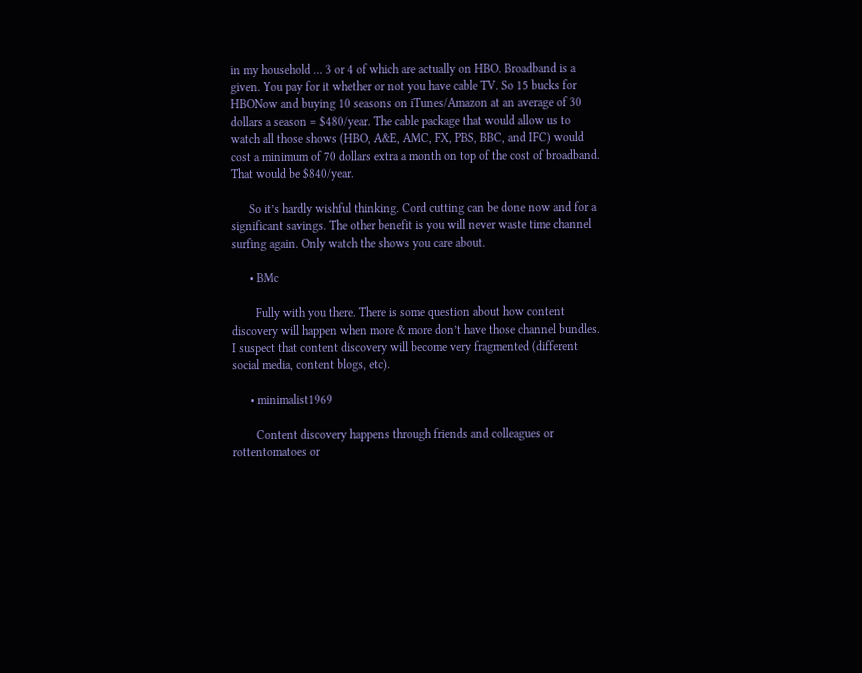in my household … 3 or 4 of which are actually on HBO. Broadband is a given. You pay for it whether or not you have cable TV. So 15 bucks for HBONow and buying 10 seasons on iTunes/Amazon at an average of 30 dollars a season = $480/year. The cable package that would allow us to watch all those shows (HBO, A&E, AMC, FX, PBS, BBC, and IFC) would cost a minimum of 70 dollars extra a month on top of the cost of broadband. That would be $840/year.

      So it’s hardly wishful thinking. Cord cutting can be done now and for a significant savings. The other benefit is you will never waste time channel surfing again. Only watch the shows you care about.

      • BMc

        Fully with you there. There is some question about how content discovery will happen when more & more don’t have those channel bundles. I suspect that content discovery will become very fragmented (different social media, content blogs, etc).

      • minimalist1969

        Content discovery happens through friends and colleagues or rottentomatoes or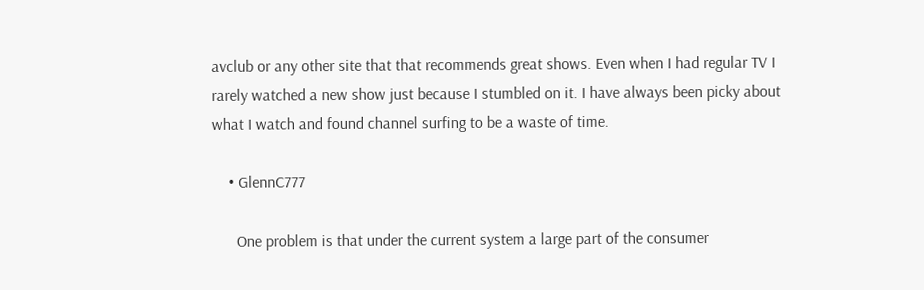avclub or any other site that that recommends great shows. Even when I had regular TV I rarely watched a new show just because I stumbled on it. I have always been picky about what I watch and found channel surfing to be a waste of time.

    • GlennC777

      One problem is that under the current system a large part of the consumer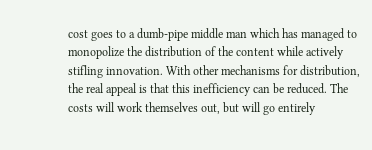cost goes to a dumb-pipe middle man which has managed to monopolize the distribution of the content while actively stifling innovation. With other mechanisms for distribution, the real appeal is that this inefficiency can be reduced. The costs will work themselves out, but will go entirely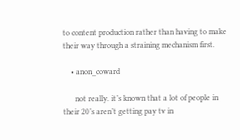to content production rather than having to make their way through a straining mechanism first.

    • anon_coward

      not really. it’s known that a lot of people in their 20’s aren’t getting pay tv in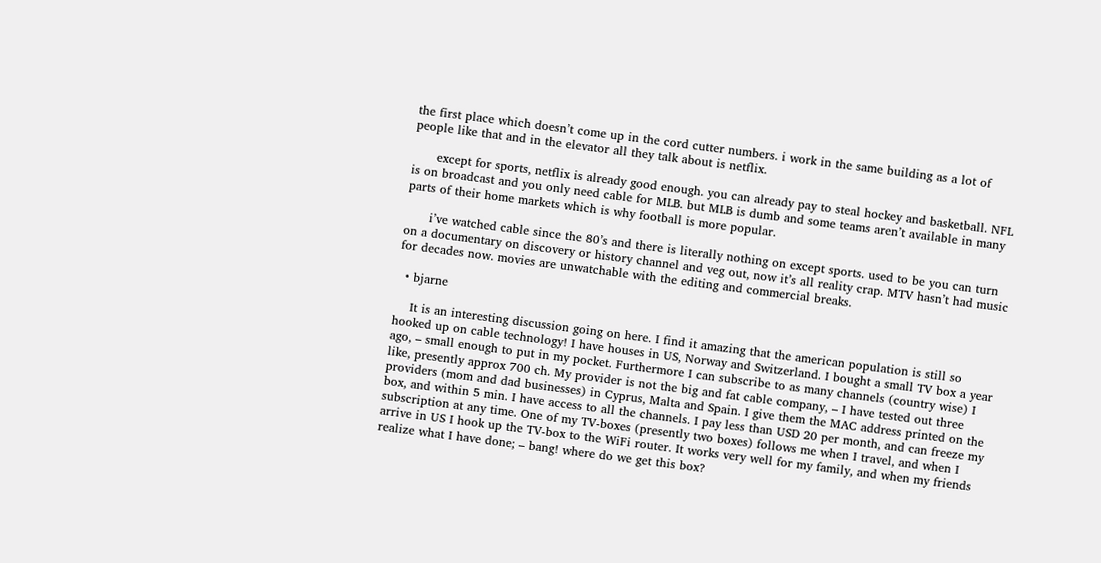the first place which doesn’t come up in the cord cutter numbers. i work in the same building as a lot of people like that and in the elevator all they talk about is netflix.

      except for sports, netflix is already good enough. you can already pay to steal hockey and basketball. NFL is on broadcast and you only need cable for MLB. but MLB is dumb and some teams aren’t available in many parts of their home markets which is why football is more popular.

      i’ve watched cable since the 80’s and there is literally nothing on except sports. used to be you can turn on a documentary on discovery or history channel and veg out, now it’s all reality crap. MTV hasn’t had music for decades now. movies are unwatchable with the editing and commercial breaks.

  • bjarne

    It is an interesting discussion going on here. I find it amazing that the american population is still so hooked up on cable technology! I have houses in US, Norway and Switzerland. I bought a small TV box a year ago, – small enough to put in my pocket. Furthermore I can subscribe to as many channels (country wise) I like, presently approx 700 ch. My provider is not the big and fat cable company, – I have tested out three providers (mom and dad businesses) in Cyprus, Malta and Spain. I give them the MAC address printed on the box, and within 5 min. I have access to all the channels. I pay less than USD 20 per month, and can freeze my subscription at any time. One of my TV-boxes (presently two boxes) follows me when I travel, and when I arrive in US I hook up the TV-box to the WiFi router. It works very well for my family, and when my friends realize what I have done; – bang! where do we get this box?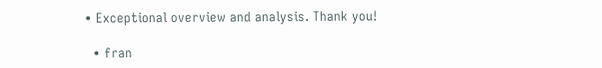• Exceptional overview and analysis. Thank you!

  • fran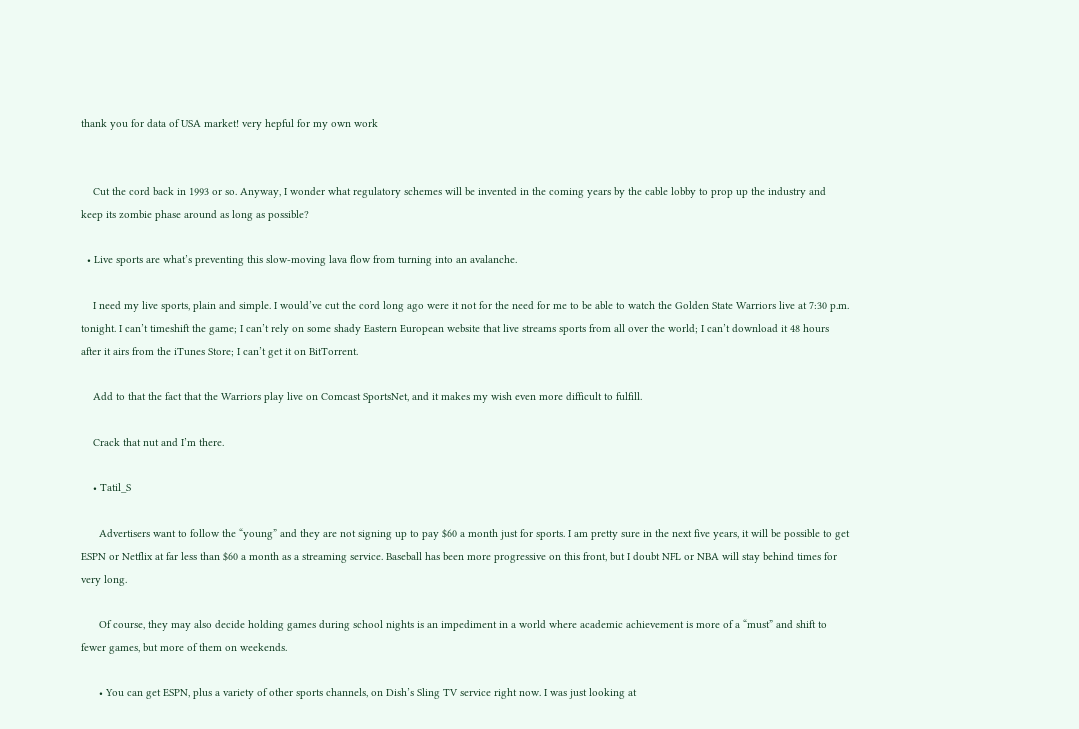thank you for data of USA market! very hepful for my own work


    Cut the cord back in 1993 or so. Anyway, I wonder what regulatory schemes will be invented in the coming years by the cable lobby to prop up the industry and keep its zombie phase around as long as possible?

  • Live sports are what’s preventing this slow-moving lava flow from turning into an avalanche.

    I need my live sports, plain and simple. I would’ve cut the cord long ago were it not for the need for me to be able to watch the Golden State Warriors live at 7:30 p.m. tonight. I can’t timeshift the game; I can’t rely on some shady Eastern European website that live streams sports from all over the world; I can’t download it 48 hours after it airs from the iTunes Store; I can’t get it on BitTorrent.

    Add to that the fact that the Warriors play live on Comcast SportsNet, and it makes my wish even more difficult to fulfill.

    Crack that nut and I’m there.

    • Tatil_S

      Advertisers want to follow the “young” and they are not signing up to pay $60 a month just for sports. I am pretty sure in the next five years, it will be possible to get ESPN or Netflix at far less than $60 a month as a streaming service. Baseball has been more progressive on this front, but I doubt NFL or NBA will stay behind times for very long.

      Of course, they may also decide holding games during school nights is an impediment in a world where academic achievement is more of a “must” and shift to fewer games, but more of them on weekends.

      • You can get ESPN, plus a variety of other sports channels, on Dish’s Sling TV service right now. I was just looking at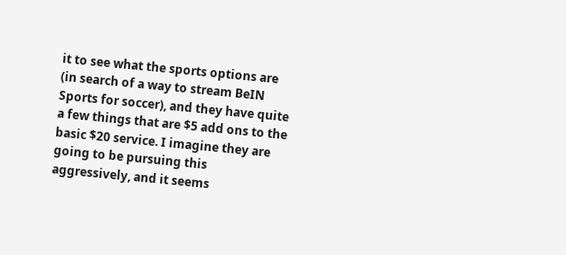it to see what the sports options are (in search of a way to stream BeIN Sports for soccer), and they have quite a few things that are $5 add ons to the basic $20 service. I imagine they are going to be pursuing this aggressively, and it seems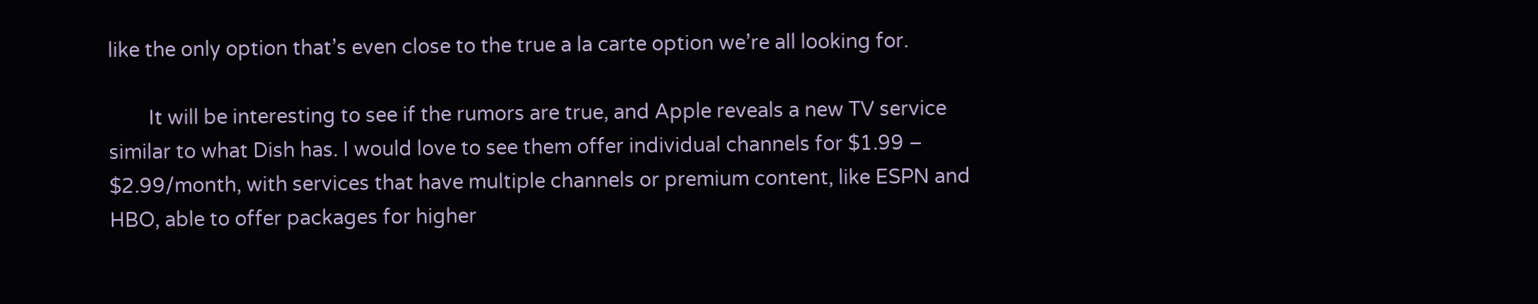like the only option that’s even close to the true a la carte option we’re all looking for.

        It will be interesting to see if the rumors are true, and Apple reveals a new TV service similar to what Dish has. I would love to see them offer individual channels for $1.99 – $2.99/month, with services that have multiple channels or premium content, like ESPN and HBO, able to offer packages for higher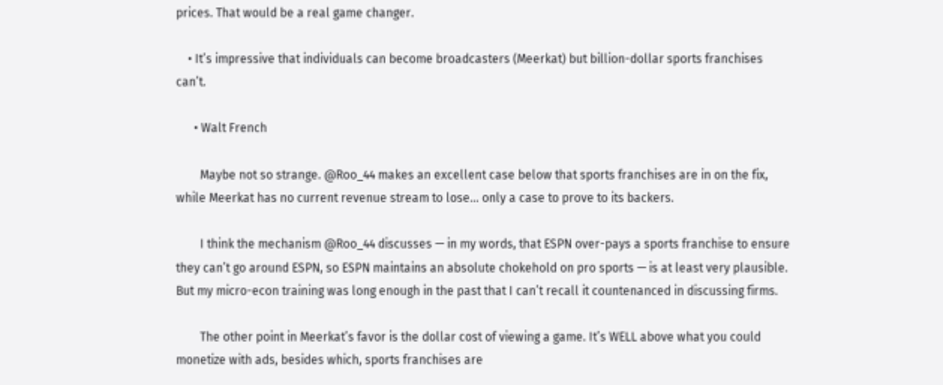prices. That would be a real game changer.

    • It’s impressive that individuals can become broadcasters (Meerkat) but billion-dollar sports franchises can’t.

      • Walt French

        Maybe not so strange. @Roo_44 makes an excellent case below that sports franchises are in on the fix, while Meerkat has no current revenue stream to lose… only a case to prove to its backers.

        I think the mechanism @Roo_44 discusses — in my words, that ESPN over-pays a sports franchise to ensure they can’t go around ESPN, so ESPN maintains an absolute chokehold on pro sports — is at least very plausible. But my micro-econ training was long enough in the past that I can’t recall it countenanced in discussing firms.

        The other point in Meerkat’s favor is the dollar cost of viewing a game. It’s WELL above what you could monetize with ads, besides which, sports franchises are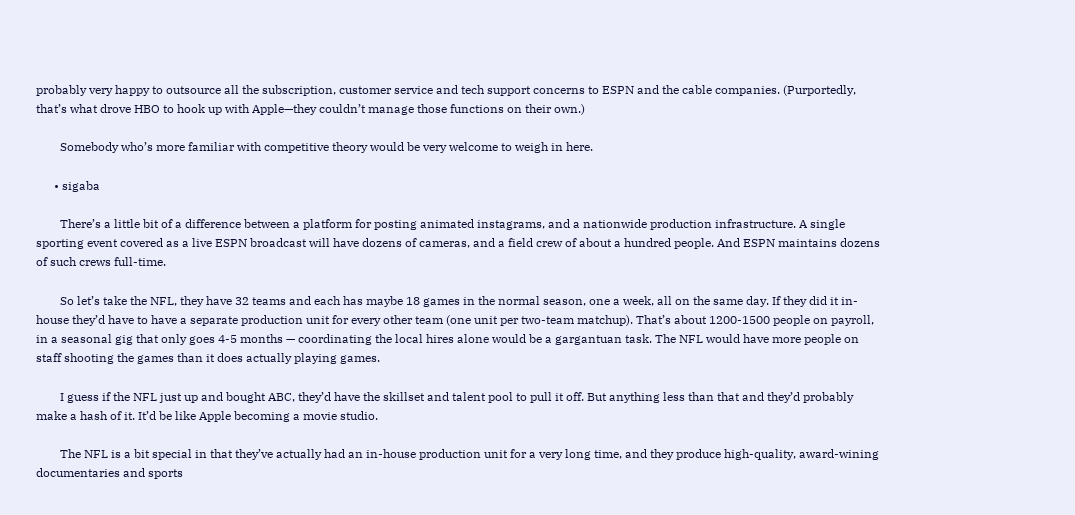probably very happy to outsource all the subscription, customer service and tech support concerns to ESPN and the cable companies. (Purportedly, that’s what drove HBO to hook up with Apple—they couldn’t manage those functions on their own.)

        Somebody who’s more familiar with competitive theory would be very welcome to weigh in here.

      • sigaba

        There’s a little bit of a difference between a platform for posting animated instagrams, and a nationwide production infrastructure. A single sporting event covered as a live ESPN broadcast will have dozens of cameras, and a field crew of about a hundred people. And ESPN maintains dozens of such crews full-time.

        So let’s take the NFL, they have 32 teams and each has maybe 18 games in the normal season, one a week, all on the same day. If they did it in-house they’d have to have a separate production unit for every other team (one unit per two-team matchup). That’s about 1200-1500 people on payroll, in a seasonal gig that only goes 4-5 months — coordinating the local hires alone would be a gargantuan task. The NFL would have more people on staff shooting the games than it does actually playing games.

        I guess if the NFL just up and bought ABC, they’d have the skillset and talent pool to pull it off. But anything less than that and they’d probably make a hash of it. It’d be like Apple becoming a movie studio.

        The NFL is a bit special in that they’ve actually had an in-house production unit for a very long time, and they produce high-quality, award-wining documentaries and sports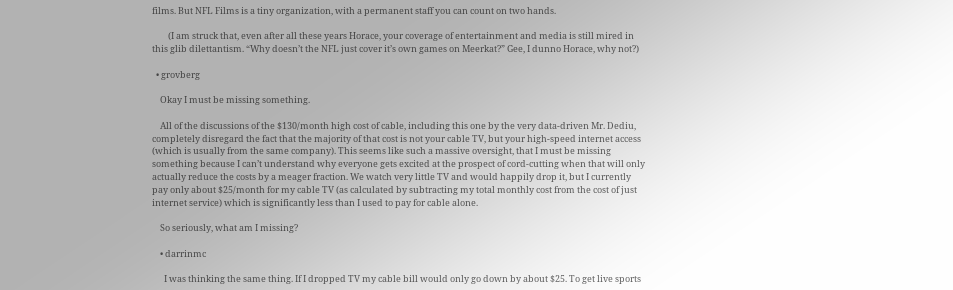films. But NFL Films is a tiny organization, with a permanent staff you can count on two hands.

        (I am struck that, even after all these years Horace, your coverage of entertainment and media is still mired in this glib dilettantism. “Why doesn’t the NFL just cover it’s own games on Meerkat?” Gee, I dunno Horace, why not?)

  • grovberg

    Okay I must be missing something.

    All of the discussions of the $130/month high cost of cable, including this one by the very data-driven Mr. Dediu, completely disregard the fact that the majority of that cost is not your cable TV, but your high-speed internet access (which is usually from the same company). This seems like such a massive oversight, that I must be missing something because I can’t understand why everyone gets excited at the prospect of cord-cutting when that will only actually reduce the costs by a meager fraction. We watch very little TV and would happily drop it, but I currently pay only about $25/month for my cable TV (as calculated by subtracting my total monthly cost from the cost of just internet service) which is significantly less than I used to pay for cable alone.

    So seriously, what am I missing?

    • darrinmc

      I was thinking the same thing. If I dropped TV my cable bill would only go down by about $25. To get live sports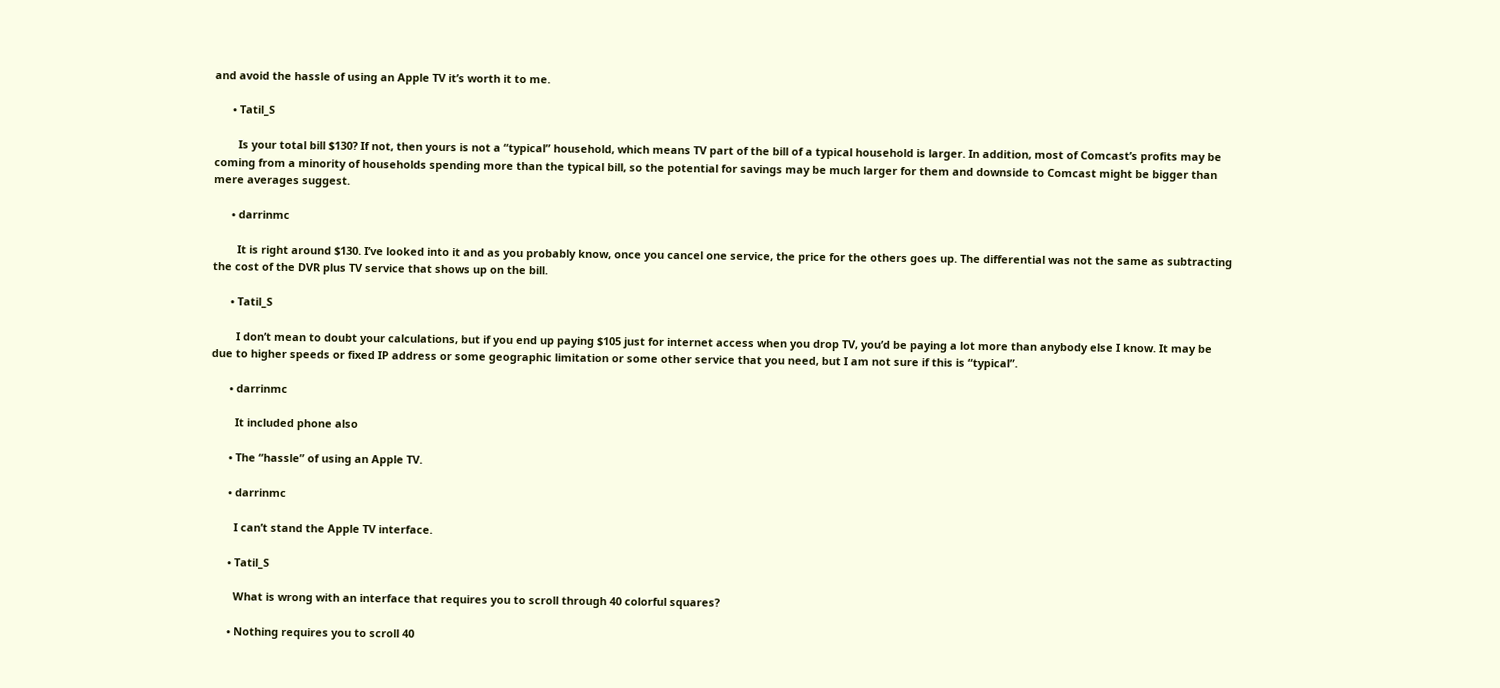and avoid the hassle of using an Apple TV it’s worth it to me.

      • Tatil_S

        Is your total bill $130? If not, then yours is not a “typical” household, which means TV part of the bill of a typical household is larger. In addition, most of Comcast’s profits may be coming from a minority of households spending more than the typical bill, so the potential for savings may be much larger for them and downside to Comcast might be bigger than mere averages suggest.

      • darrinmc

        It is right around $130. I’ve looked into it and as you probably know, once you cancel one service, the price for the others goes up. The differential was not the same as subtracting the cost of the DVR plus TV service that shows up on the bill.

      • Tatil_S

        I don’t mean to doubt your calculations, but if you end up paying $105 just for internet access when you drop TV, you’d be paying a lot more than anybody else I know. It may be due to higher speeds or fixed IP address or some geographic limitation or some other service that you need, but I am not sure if this is “typical”.

      • darrinmc

        It included phone also

      • The “hassle” of using an Apple TV.

      • darrinmc

        I can’t stand the Apple TV interface.

      • Tatil_S

        What is wrong with an interface that requires you to scroll through 40 colorful squares?

      • Nothing requires you to scroll 40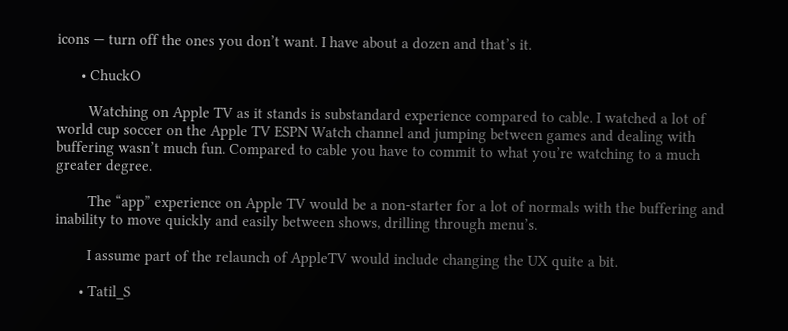icons — turn off the ones you don’t want. I have about a dozen and that’s it.

      • ChuckO

        Watching on Apple TV as it stands is substandard experience compared to cable. I watched a lot of world cup soccer on the Apple TV ESPN Watch channel and jumping between games and dealing with buffering wasn’t much fun. Compared to cable you have to commit to what you’re watching to a much greater degree.

        The “app” experience on Apple TV would be a non-starter for a lot of normals with the buffering and inability to move quickly and easily between shows, drilling through menu’s.

        I assume part of the relaunch of AppleTV would include changing the UX quite a bit.

      • Tatil_S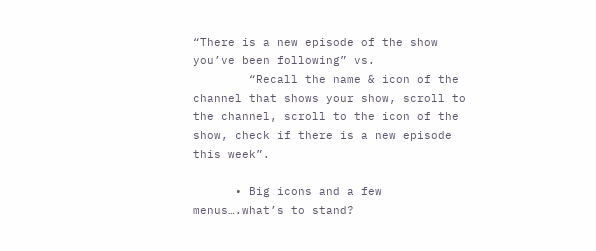“There is a new episode of the show you’ve been following” vs.
        “Recall the name & icon of the channel that shows your show, scroll to the channel, scroll to the icon of the show, check if there is a new episode this week”.

      • Big icons and a few menus….what’s to stand?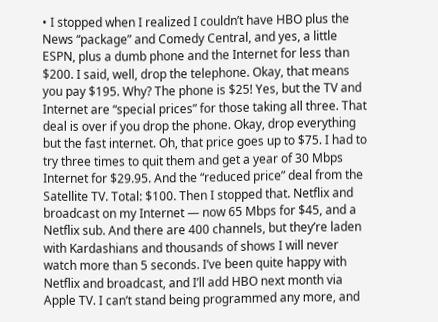• I stopped when I realized I couldn’t have HBO plus the News “package” and Comedy Central, and yes, a little ESPN, plus a dumb phone and the Internet for less than $200. I said, well, drop the telephone. Okay, that means you pay $195. Why? The phone is $25! Yes, but the TV and Internet are “special prices” for those taking all three. That deal is over if you drop the phone. Okay, drop everything but the fast internet. Oh, that price goes up to $75. I had to try three times to quit them and get a year of 30 Mbps Internet for $29.95. And the “reduced price” deal from the Satellite TV. Total: $100. Then I stopped that. Netflix and broadcast on my Internet — now 65 Mbps for $45, and a Netflix sub. And there are 400 channels, but they’re laden with Kardashians and thousands of shows I will never watch more than 5 seconds. I’ve been quite happy with Netflix and broadcast, and I’ll add HBO next month via Apple TV. I can’t stand being programmed any more, and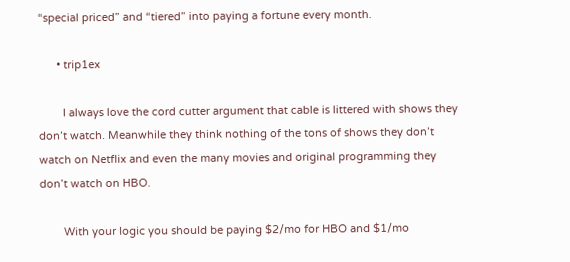“special priced” and “tiered” into paying a fortune every month.

      • trip1ex

        I always love the cord cutter argument that cable is littered with shows they don’t watch. Meanwhile they think nothing of the tons of shows they don’t watch on Netflix and even the many movies and original programming they don’t watch on HBO.

        With your logic you should be paying $2/mo for HBO and $1/mo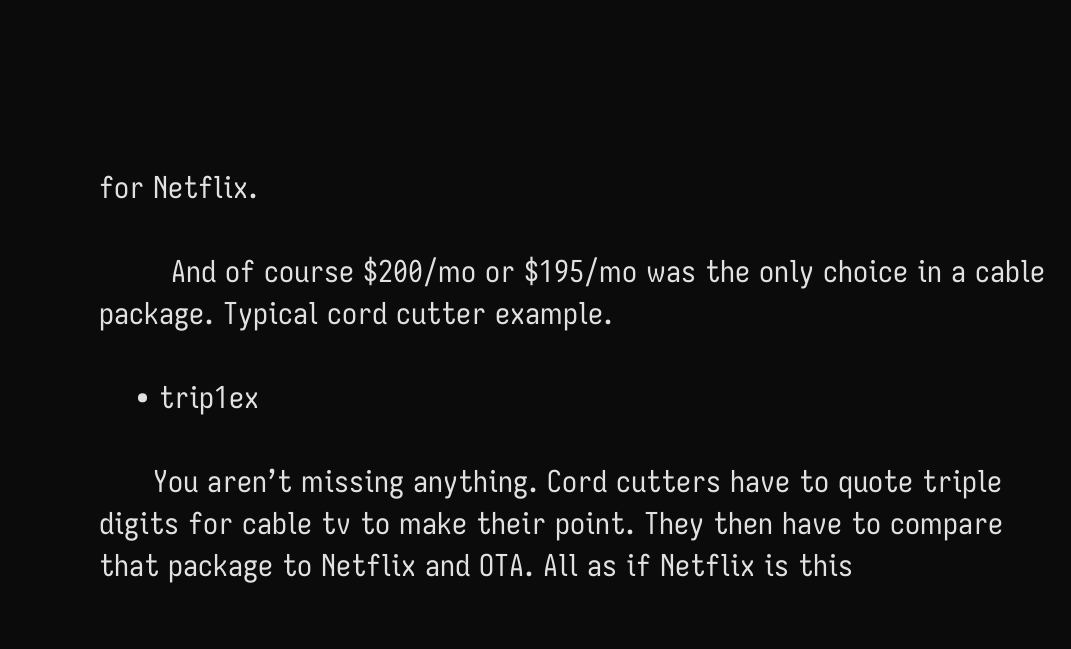for Netflix.

        And of course $200/mo or $195/mo was the only choice in a cable package. Typical cord cutter example.

    • trip1ex

      You aren’t missing anything. Cord cutters have to quote triple digits for cable tv to make their point. They then have to compare that package to Netflix and OTA. All as if Netflix is this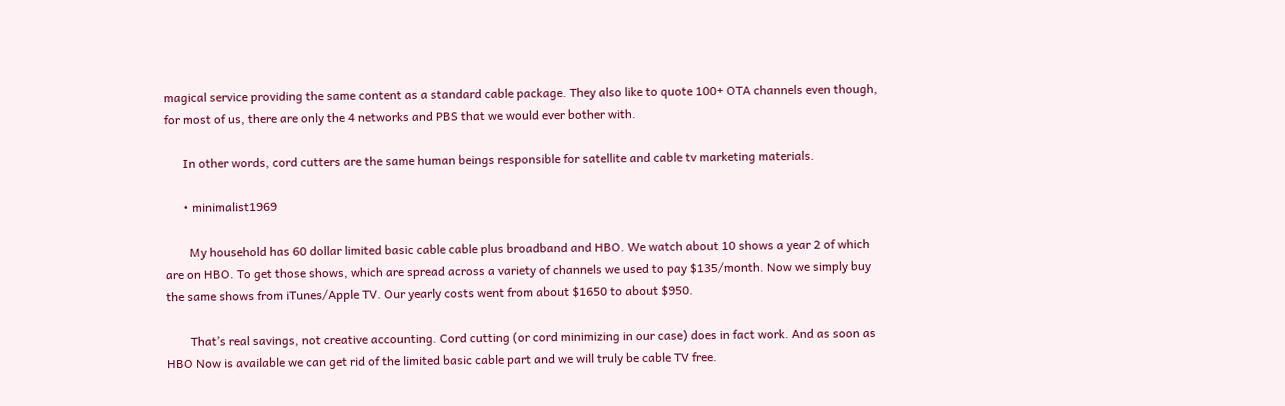magical service providing the same content as a standard cable package. They also like to quote 100+ OTA channels even though, for most of us, there are only the 4 networks and PBS that we would ever bother with.

      In other words, cord cutters are the same human beings responsible for satellite and cable tv marketing materials.

      • minimalist1969

        My household has 60 dollar limited basic cable cable plus broadband and HBO. We watch about 10 shows a year 2 of which are on HBO. To get those shows, which are spread across a variety of channels we used to pay $135/month. Now we simply buy the same shows from iTunes/Apple TV. Our yearly costs went from about $1650 to about $950.

        That’s real savings, not creative accounting. Cord cutting (or cord minimizing in our case) does in fact work. And as soon as HBO Now is available we can get rid of the limited basic cable part and we will truly be cable TV free.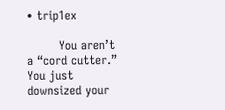• trip1ex

        You aren’t a “cord cutter.” You just downsized your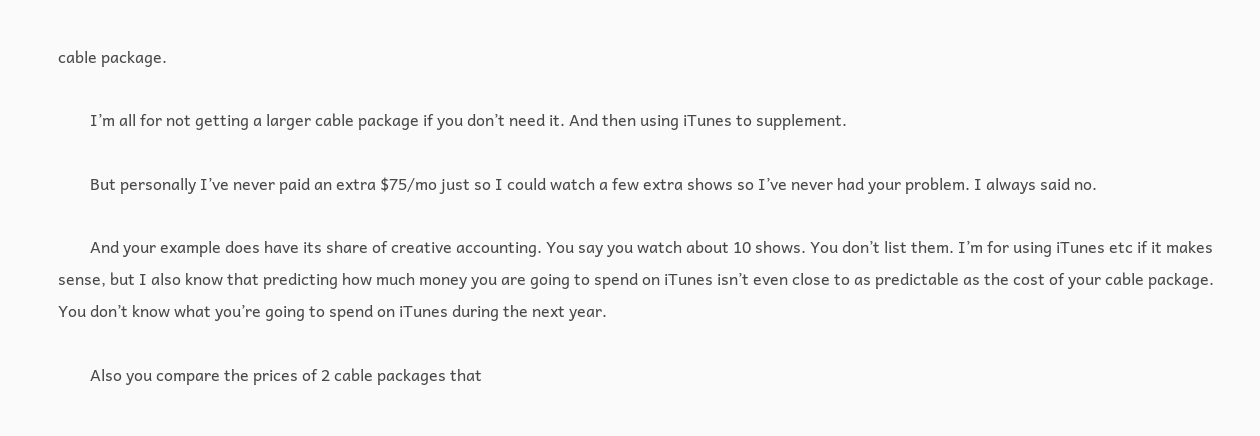cable package.

        I’m all for not getting a larger cable package if you don’t need it. And then using iTunes to supplement.

        But personally I’ve never paid an extra $75/mo just so I could watch a few extra shows so I’ve never had your problem. I always said no.

        And your example does have its share of creative accounting. You say you watch about 10 shows. You don’t list them. I’m for using iTunes etc if it makes sense, but I also know that predicting how much money you are going to spend on iTunes isn’t even close to as predictable as the cost of your cable package. You don’t know what you’re going to spend on iTunes during the next year.

        Also you compare the prices of 2 cable packages that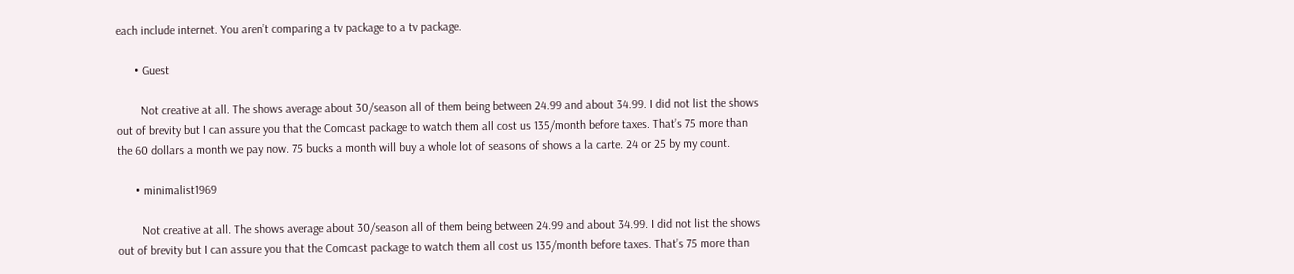each include internet. You aren’t comparing a tv package to a tv package.

      • Guest

        Not creative at all. The shows average about 30/season all of them being between 24.99 and about 34.99. I did not list the shows out of brevity but I can assure you that the Comcast package to watch them all cost us 135/month before taxes. That’s 75 more than the 60 dollars a month we pay now. 75 bucks a month will buy a whole lot of seasons of shows a la carte. 24 or 25 by my count.

      • minimalist1969

        Not creative at all. The shows average about 30/season all of them being between 24.99 and about 34.99. I did not list the shows out of brevity but I can assure you that the Comcast package to watch them all cost us 135/month before taxes. That’s 75 more than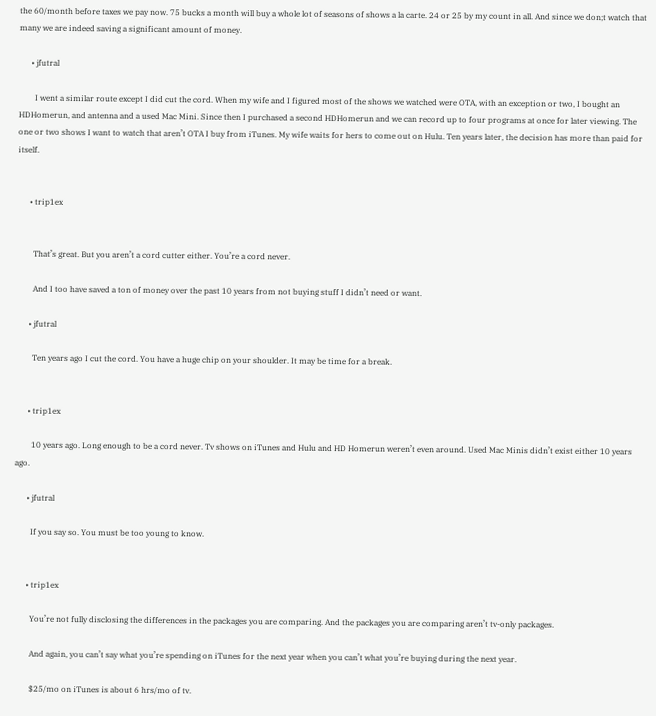the 60/month before taxes we pay now. 75 bucks a month will buy a whole lot of seasons of shows a la carte. 24 or 25 by my count in all. And since we don;t watch that many we are indeed saving a significant amount of money.

      • jfutral

        I went a similar route except I did cut the cord. When my wife and I figured most of the shows we watched were OTA, with an exception or two, I bought an HDHomerun, and antenna and a used Mac Mini. Since then I purchased a second HDHomerun and we can record up to four programs at once for later viewing. The one or two shows I want to watch that aren’t OTA I buy from iTunes. My wife waits for hers to come out on Hulu. Ten years later, the decision has more than paid for itself.


      • trip1ex


        That’s great. But you aren’t a cord cutter either. You’re a cord never.

        And I too have saved a ton of money over the past 10 years from not buying stuff I didn’t need or want.

      • jfutral

        Ten years ago I cut the cord. You have a huge chip on your shoulder. It may be time for a break.


      • trip1ex

        10 years ago. Long enough to be a cord never. Tv shows on iTunes and Hulu and HD Homerun weren’t even around. Used Mac Minis didn’t exist either 10 years ago.

      • jfutral

        If you say so. You must be too young to know.


      • trip1ex

        You’re not fully disclosing the differences in the packages you are comparing. And the packages you are comparing aren’t tv-only packages.

        And again, you can’t say what you’re spending on iTunes for the next year when you can’t what you’re buying during the next year.

        $25/mo on iTunes is about 6 hrs/mo of tv.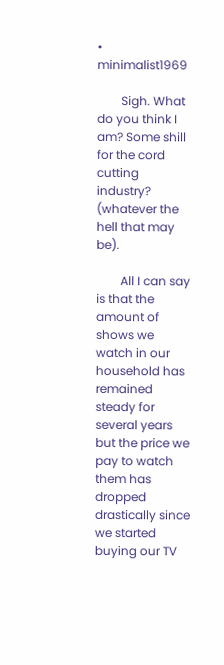• minimalist1969

        Sigh. What do you think I am? Some shill for the cord cutting industry? (whatever the hell that may be).

        All I can say is that the amount of shows we watch in our household has remained steady for several years but the price we pay to watch them has dropped drastically since we started buying our TV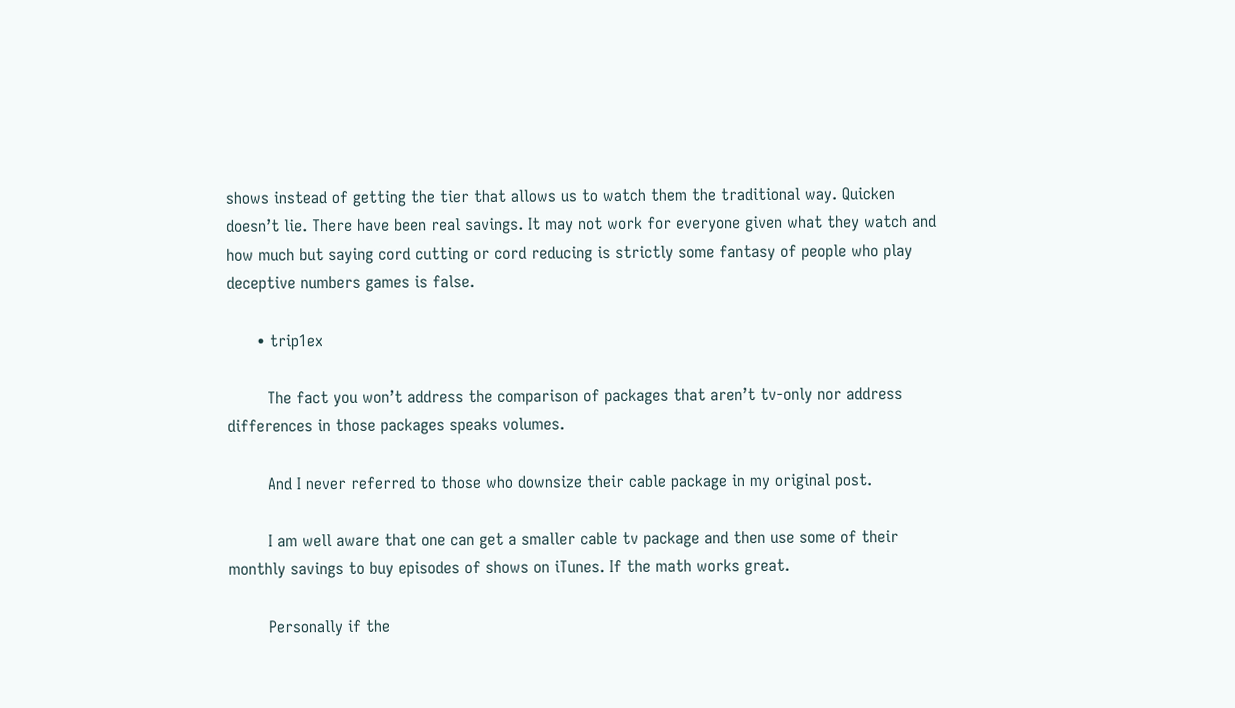shows instead of getting the tier that allows us to watch them the traditional way. Quicken doesn’t lie. There have been real savings. It may not work for everyone given what they watch and how much but saying cord cutting or cord reducing is strictly some fantasy of people who play deceptive numbers games is false.

      • trip1ex

        The fact you won’t address the comparison of packages that aren’t tv-only nor address differences in those packages speaks volumes.

        And I never referred to those who downsize their cable package in my original post.

        I am well aware that one can get a smaller cable tv package and then use some of their monthly savings to buy episodes of shows on iTunes. If the math works great.

        Personally if the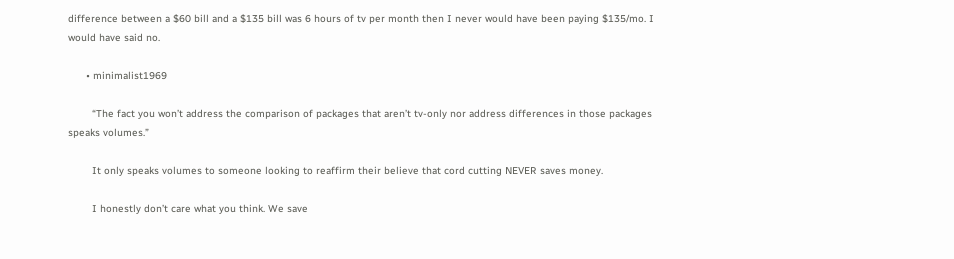difference between a $60 bill and a $135 bill was 6 hours of tv per month then I never would have been paying $135/mo. I would have said no.

      • minimalist1969

        “The fact you won’t address the comparison of packages that aren’t tv-only nor address differences in those packages speaks volumes.”

        It only speaks volumes to someone looking to reaffirm their believe that cord cutting NEVER saves money.

        I honestly don’t care what you think. We save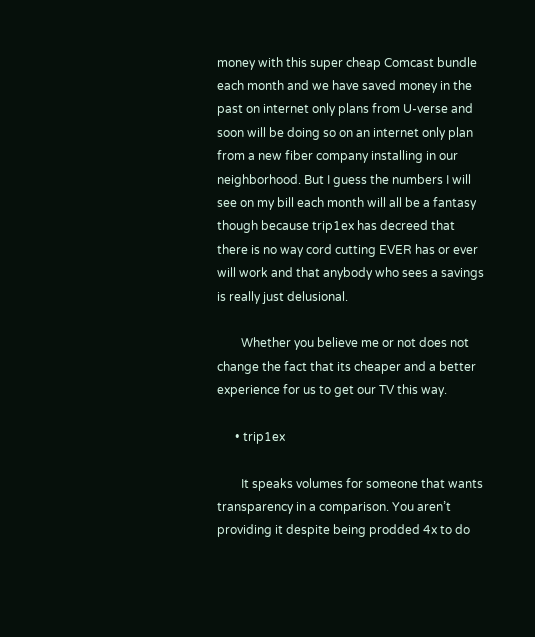money with this super cheap Comcast bundle each month and we have saved money in the past on internet only plans from U-verse and soon will be doing so on an internet only plan from a new fiber company installing in our neighborhood. But I guess the numbers I will see on my bill each month will all be a fantasy though because trip1ex has decreed that there is no way cord cutting EVER has or ever will work and that anybody who sees a savings is really just delusional.

        Whether you believe me or not does not change the fact that its cheaper and a better experience for us to get our TV this way.

      • trip1ex

        It speaks volumes for someone that wants transparency in a comparison. You aren’t providing it despite being prodded 4x to do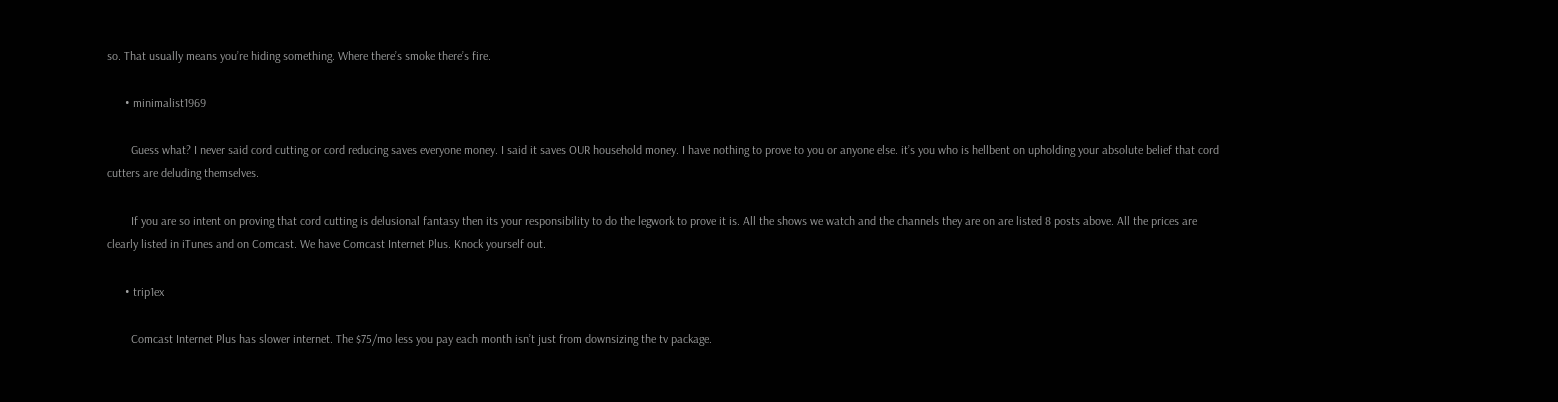so. That usually means you’re hiding something. Where there’s smoke there’s fire.

      • minimalist1969

        Guess what? I never said cord cutting or cord reducing saves everyone money. I said it saves OUR household money. I have nothing to prove to you or anyone else. it’s you who is hellbent on upholding your absolute belief that cord cutters are deluding themselves.

        If you are so intent on proving that cord cutting is delusional fantasy then its your responsibility to do the legwork to prove it is. All the shows we watch and the channels they are on are listed 8 posts above. All the prices are clearly listed in iTunes and on Comcast. We have Comcast Internet Plus. Knock yourself out.

      • trip1ex

        Comcast Internet Plus has slower internet. The $75/mo less you pay each month isn’t just from downsizing the tv package.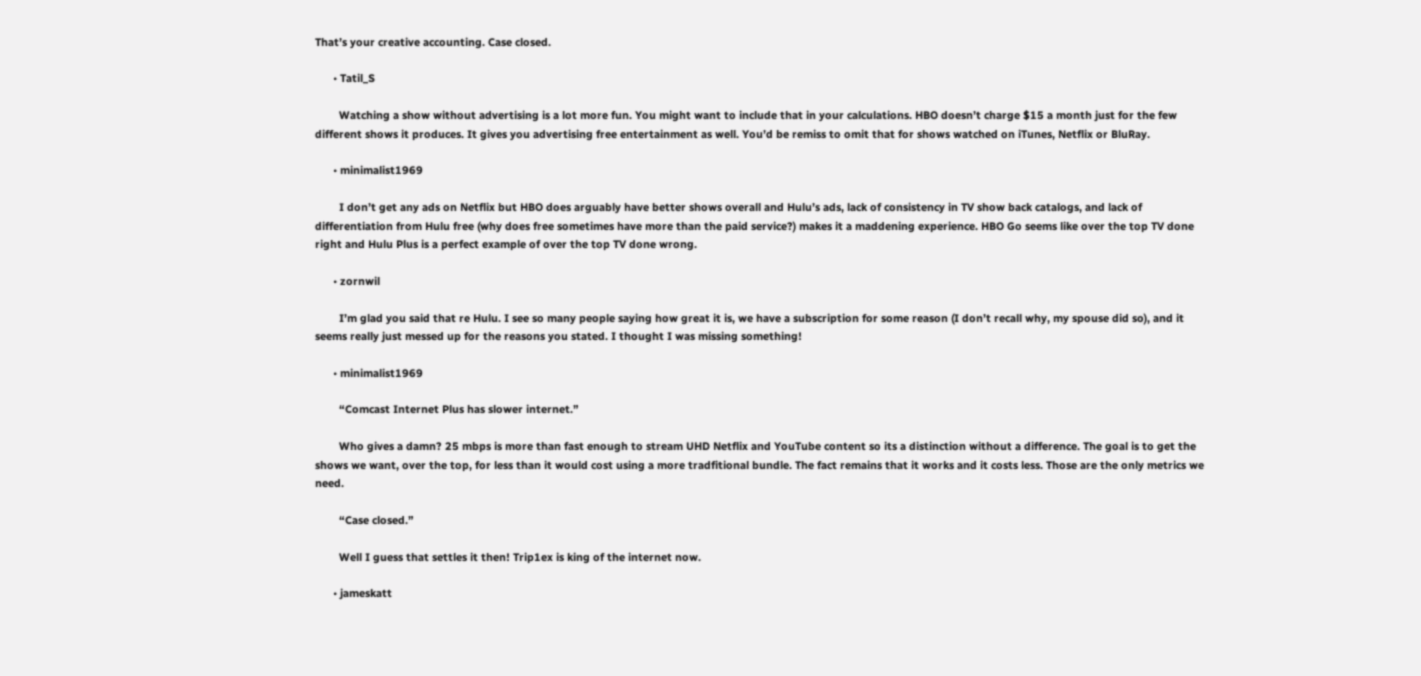That’s your creative accounting. Case closed.

      • Tatil_S

        Watching a show without advertising is a lot more fun. You might want to include that in your calculations. HBO doesn’t charge $15 a month just for the few different shows it produces. It gives you advertising free entertainment as well. You’d be remiss to omit that for shows watched on iTunes, Netflix or BluRay.

      • minimalist1969

        I don’t get any ads on Netflix but HBO does arguably have better shows overall and Hulu’s ads, lack of consistency in TV show back catalogs, and lack of differentiation from Hulu free (why does free sometimes have more than the paid service?) makes it a maddening experience. HBO Go seems like over the top TV done right and Hulu Plus is a perfect example of over the top TV done wrong.

      • zornwil

        I’m glad you said that re Hulu. I see so many people saying how great it is, we have a subscription for some reason (I don’t recall why, my spouse did so), and it seems really just messed up for the reasons you stated. I thought I was missing something!

      • minimalist1969

        “Comcast Internet Plus has slower internet.”

        Who gives a damn? 25 mbps is more than fast enough to stream UHD Netflix and YouTube content so its a distinction without a difference. The goal is to get the shows we want, over the top, for less than it would cost using a more tradfitional bundle. The fact remains that it works and it costs less. Those are the only metrics we need.

        “Case closed.”

        Well I guess that settles it then! Trip1ex is king of the internet now.

      • jameskatt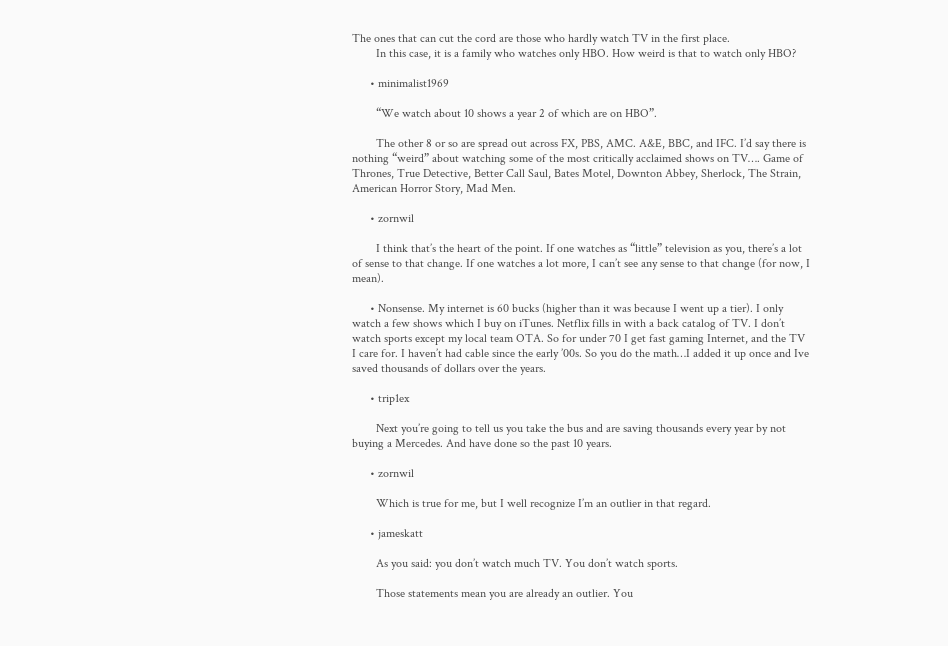The ones that can cut the cord are those who hardly watch TV in the first place.
        In this case, it is a family who watches only HBO. How weird is that to watch only HBO?

      • minimalist1969

        “We watch about 10 shows a year 2 of which are on HBO”.

        The other 8 or so are spread out across FX, PBS, AMC. A&E, BBC, and IFC. I’d say there is nothing “weird” about watching some of the most critically acclaimed shows on TV…. Game of Thrones, True Detective, Better Call Saul, Bates Motel, Downton Abbey, Sherlock, The Strain, American Horror Story, Mad Men.

      • zornwil

        I think that’s the heart of the point. If one watches as “little” television as you, there’s a lot of sense to that change. If one watches a lot more, I can’t see any sense to that change (for now, I mean).

      • Nonsense. My internet is 60 bucks (higher than it was because I went up a tier). I only watch a few shows which I buy on iTunes. Netflix fills in with a back catalog of TV. I don’t watch sports except my local team OTA. So for under 70 I get fast gaming Internet, and the TV I care for. I haven’t had cable since the early ’00s. So you do the math…I added it up once and Ive saved thousands of dollars over the years.

      • trip1ex

        Next you’re going to tell us you take the bus and are saving thousands every year by not buying a Mercedes. And have done so the past 10 years.

      • zornwil

        Which is true for me, but I well recognize I’m an outlier in that regard.

      • jameskatt

        As you said: you don’t watch much TV. You don’t watch sports.

        Those statements mean you are already an outlier. You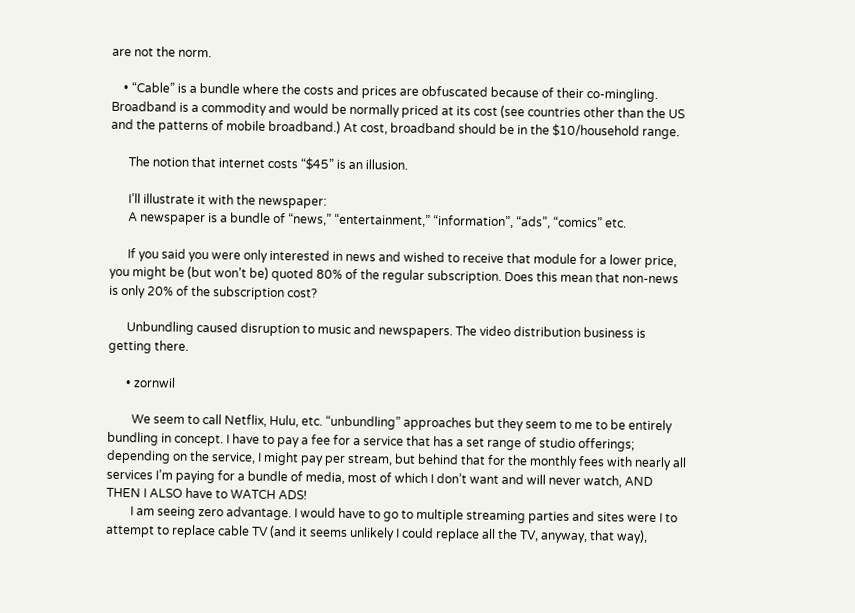are not the norm.

    • “Cable” is a bundle where the costs and prices are obfuscated because of their co-mingling. Broadband is a commodity and would be normally priced at its cost (see countries other than the US and the patterns of mobile broadband.) At cost, broadband should be in the $10/household range.

      The notion that internet costs “$45” is an illusion.

      I’ll illustrate it with the newspaper:
      A newspaper is a bundle of “news,” “entertainment,” “information”, “ads”, “comics” etc.

      If you said you were only interested in news and wished to receive that module for a lower price, you might be (but won’t be) quoted 80% of the regular subscription. Does this mean that non-news is only 20% of the subscription cost?

      Unbundling caused disruption to music and newspapers. The video distribution business is getting there.

      • zornwil

        We seem to call Netflix, Hulu, etc. “unbundling” approaches but they seem to me to be entirely bundling in concept. I have to pay a fee for a service that has a set range of studio offerings; depending on the service, I might pay per stream, but behind that for the monthly fees with nearly all services I’m paying for a bundle of media, most of which I don’t want and will never watch, AND THEN I ALSO have to WATCH ADS!
        I am seeing zero advantage. I would have to go to multiple streaming parties and sites were I to attempt to replace cable TV (and it seems unlikely I could replace all the TV, anyway, that way),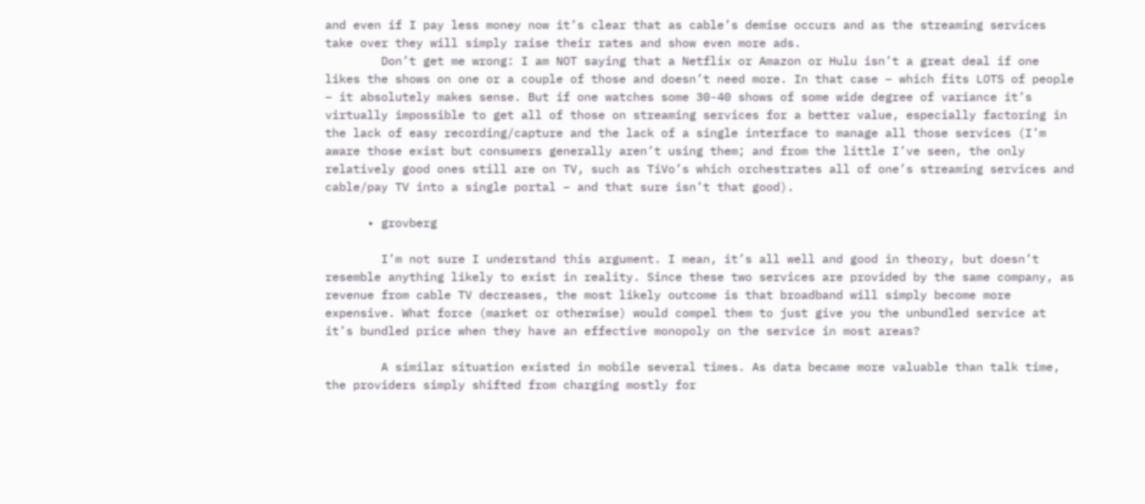and even if I pay less money now it’s clear that as cable’s demise occurs and as the streaming services take over they will simply raise their rates and show even more ads.
        Don’t get me wrong: I am NOT saying that a Netflix or Amazon or Hulu isn’t a great deal if one likes the shows on one or a couple of those and doesn’t need more. In that case – which fits LOTS of people – it absolutely makes sense. But if one watches some 30-40 shows of some wide degree of variance it’s virtually impossible to get all of those on streaming services for a better value, especially factoring in the lack of easy recording/capture and the lack of a single interface to manage all those services (I’m aware those exist but consumers generally aren’t using them; and from the little I’ve seen, the only relatively good ones still are on TV, such as TiVo’s which orchestrates all of one’s streaming services and cable/pay TV into a single portal – and that sure isn’t that good).

      • grovberg

        I’m not sure I understand this argument. I mean, it’s all well and good in theory, but doesn’t resemble anything likely to exist in reality. Since these two services are provided by the same company, as revenue from cable TV decreases, the most likely outcome is that broadband will simply become more expensive. What force (market or otherwise) would compel them to just give you the unbundled service at it’s bundled price when they have an effective monopoly on the service in most areas?

        A similar situation existed in mobile several times. As data became more valuable than talk time, the providers simply shifted from charging mostly for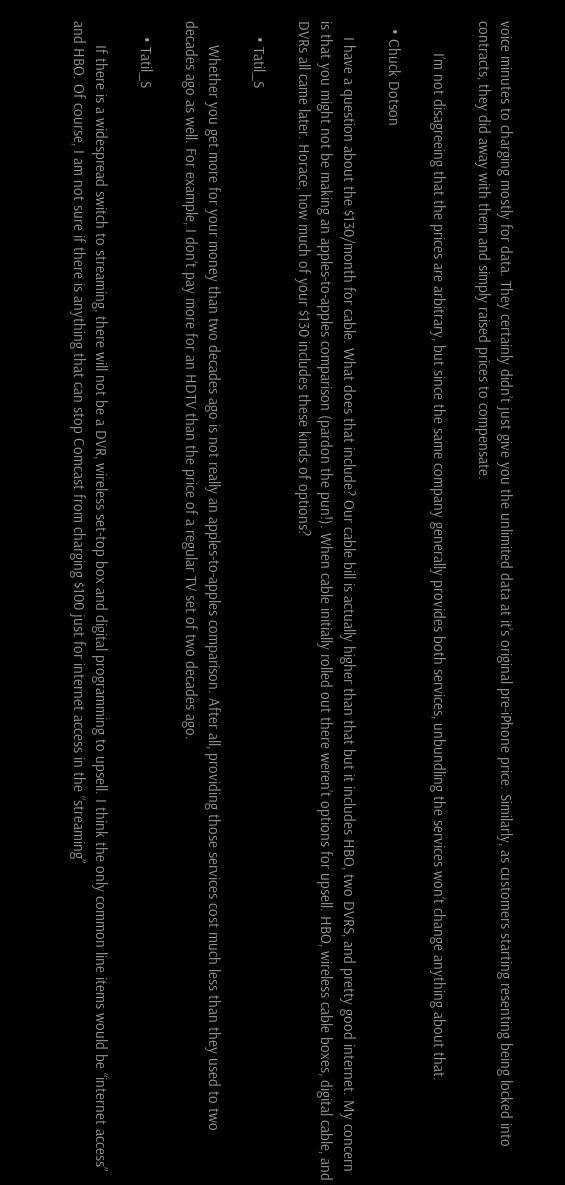voice minutes to charging mostly for data. They certainly didn’t just give you the unlimited data at it’s original pre-iPhone price. Similarly, as customers starting resenting being locked into contracts, they did away with them and simply raised prices to compensate.

        I’m not disagreeing that the prices are arbitrary, but since the same company generally provides both services, unbundling the services won’t change anything about that.

  • Chuck Dotson

    I have a question about the $130/month for cable. What does that include? Our cable bill is actually higher than that but it includes HBO, two DVRS, and pretty good internet. My concern is that you might not be making an apples-to-apples comparison (pardon the pun!). When cable initially rolled out there weren’t options for upsell. HBO, wireless cable boxes, digital cable, and DVRs all came later. Horace, how much of your $130 includes these kinds of options?

    • Tatil_S

      Whether you get more for your money than two decades ago is not really an apples-to-apples comparison. After all, providing those services cost much less than they used to two decades ago as well. For example, I don’t pay more for an HDTV than the price of a regular TV set of two decades ago.

    • Tatil_S

      If there is a widespread switch to streaming, there will not be a DVR, wireless set-top box and digital programming to upsell. I think the only common line items would be “internet access” and HBO. Of course, I am not sure if there is anything that can stop Comcast from charging $100 just for internet access in the “streaming”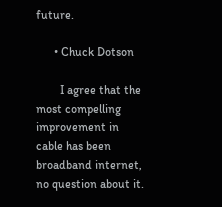future.

      • Chuck Dotson

        I agree that the most compelling improvement in cable has been broadband internet, no question about it.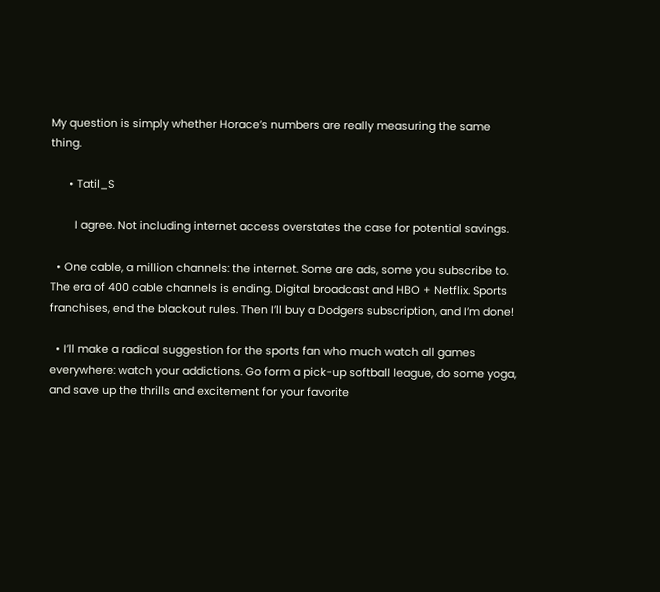My question is simply whether Horace’s numbers are really measuring the same thing.

      • Tatil_S

        I agree. Not including internet access overstates the case for potential savings.

  • One cable, a million channels: the internet. Some are ads, some you subscribe to. The era of 400 cable channels is ending. Digital broadcast and HBO + Netflix. Sports franchises, end the blackout rules. Then I’ll buy a Dodgers subscription, and I’m done!

  • I’ll make a radical suggestion for the sports fan who much watch all games everywhere: watch your addictions. Go form a pick-up softball league, do some yoga, and save up the thrills and excitement for your favorite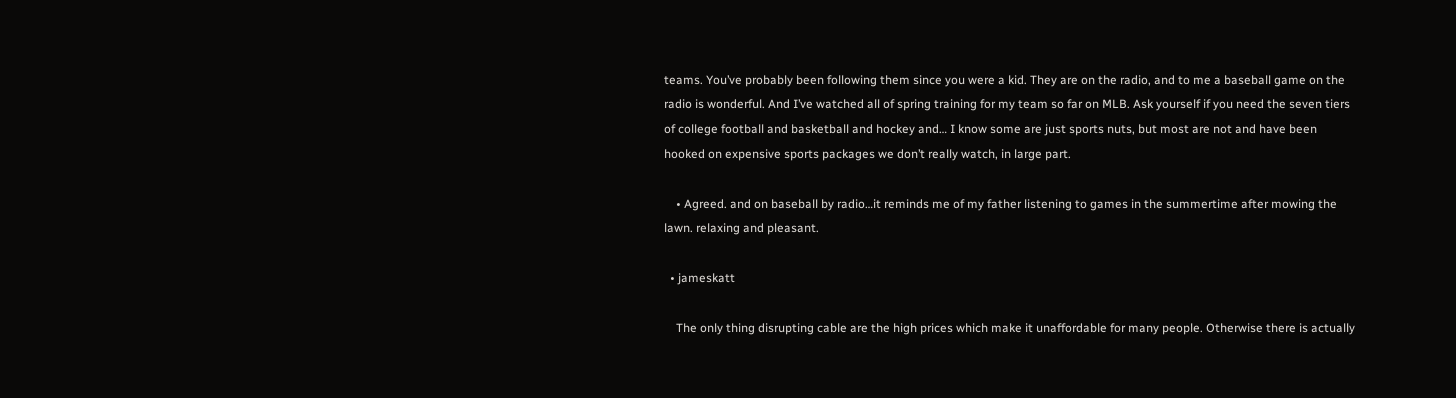teams. You’ve probably been following them since you were a kid. They are on the radio, and to me a baseball game on the radio is wonderful. And I’ve watched all of spring training for my team so far on MLB. Ask yourself if you need the seven tiers of college football and basketball and hockey and… I know some are just sports nuts, but most are not and have been hooked on expensive sports packages we don’t really watch, in large part.

    • Agreed. and on baseball by radio…it reminds me of my father listening to games in the summertime after mowing the lawn. relaxing and pleasant.

  • jameskatt

    The only thing disrupting cable are the high prices which make it unaffordable for many people. Otherwise there is actually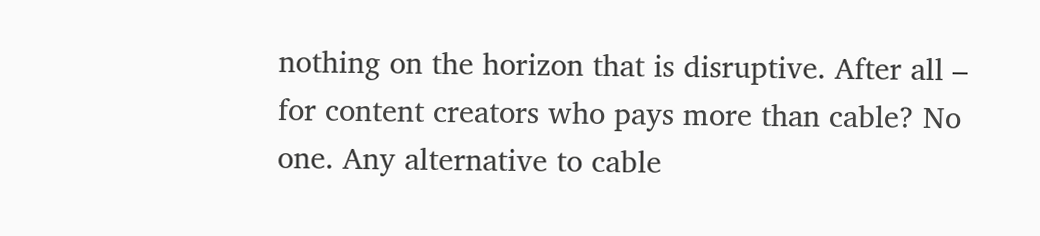nothing on the horizon that is disruptive. After all – for content creators who pays more than cable? No one. Any alternative to cable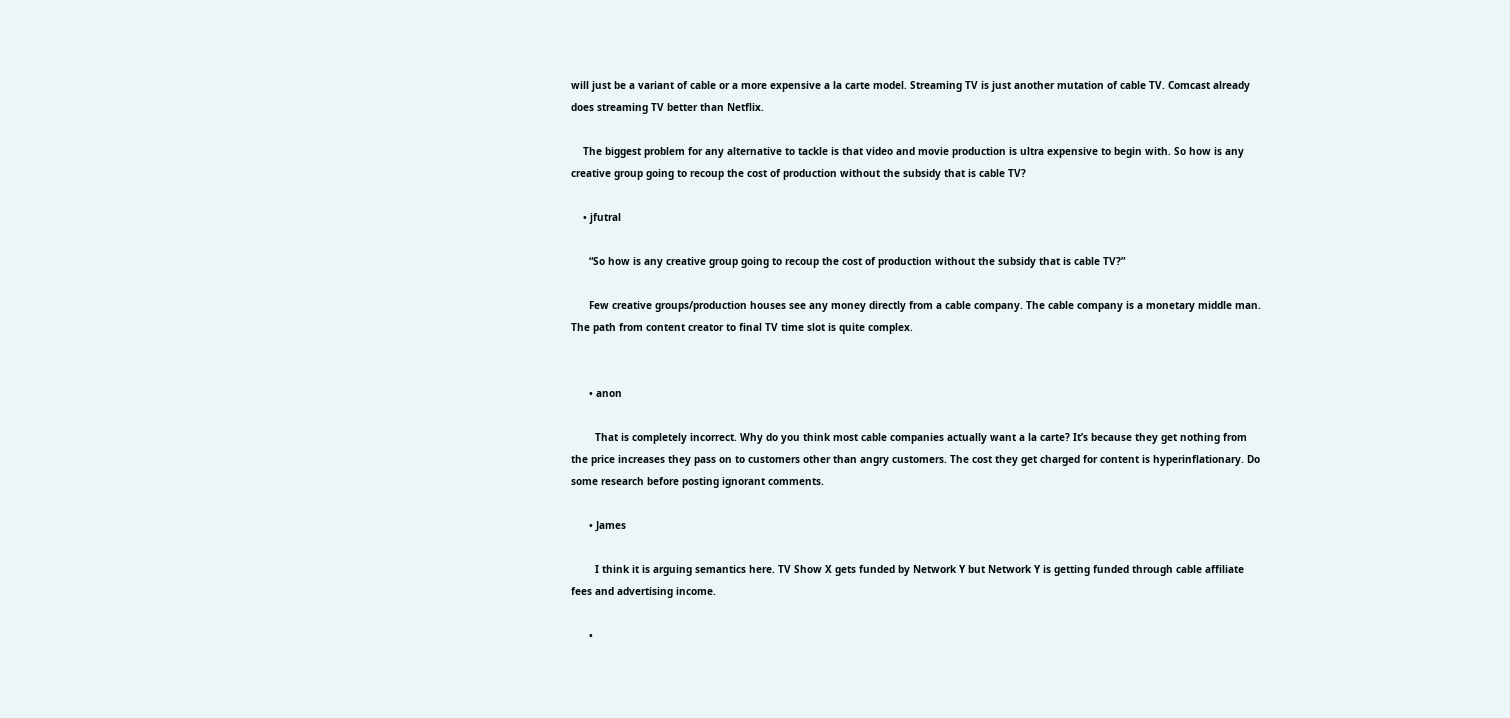will just be a variant of cable or a more expensive a la carte model. Streaming TV is just another mutation of cable TV. Comcast already does streaming TV better than Netflix.

    The biggest problem for any alternative to tackle is that video and movie production is ultra expensive to begin with. So how is any creative group going to recoup the cost of production without the subsidy that is cable TV?

    • jfutral

      “So how is any creative group going to recoup the cost of production without the subsidy that is cable TV?”

      Few creative groups/production houses see any money directly from a cable company. The cable company is a monetary middle man. The path from content creator to final TV time slot is quite complex.


      • anon

        That is completely incorrect. Why do you think most cable companies actually want a la carte? It’s because they get nothing from the price increases they pass on to customers other than angry customers. The cost they get charged for content is hyperinflationary. Do some research before posting ignorant comments.

      • James

        I think it is arguing semantics here. TV Show X gets funded by Network Y but Network Y is getting funded through cable affiliate fees and advertising income.

      •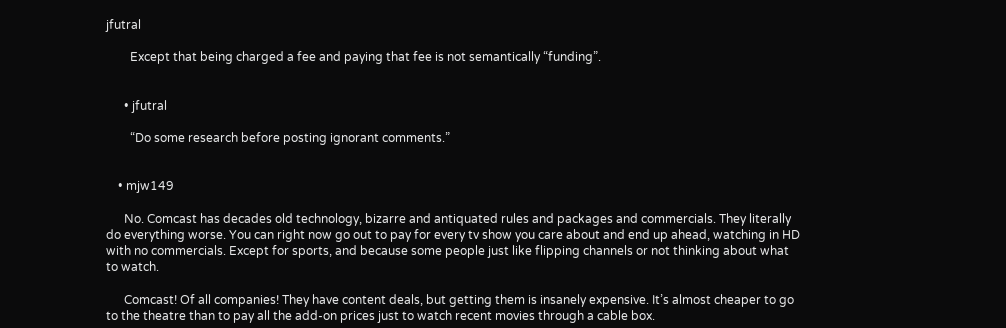jfutral

        Except that being charged a fee and paying that fee is not semantically “funding”.


      • jfutral

        “Do some research before posting ignorant comments.”


    • mjw149

      No. Comcast has decades old technology, bizarre and antiquated rules and packages and commercials. They literally do everything worse. You can right now go out to pay for every tv show you care about and end up ahead, watching in HD with no commercials. Except for sports, and because some people just like flipping channels or not thinking about what to watch.

      Comcast! Of all companies! They have content deals, but getting them is insanely expensive. It’s almost cheaper to go to the theatre than to pay all the add-on prices just to watch recent movies through a cable box.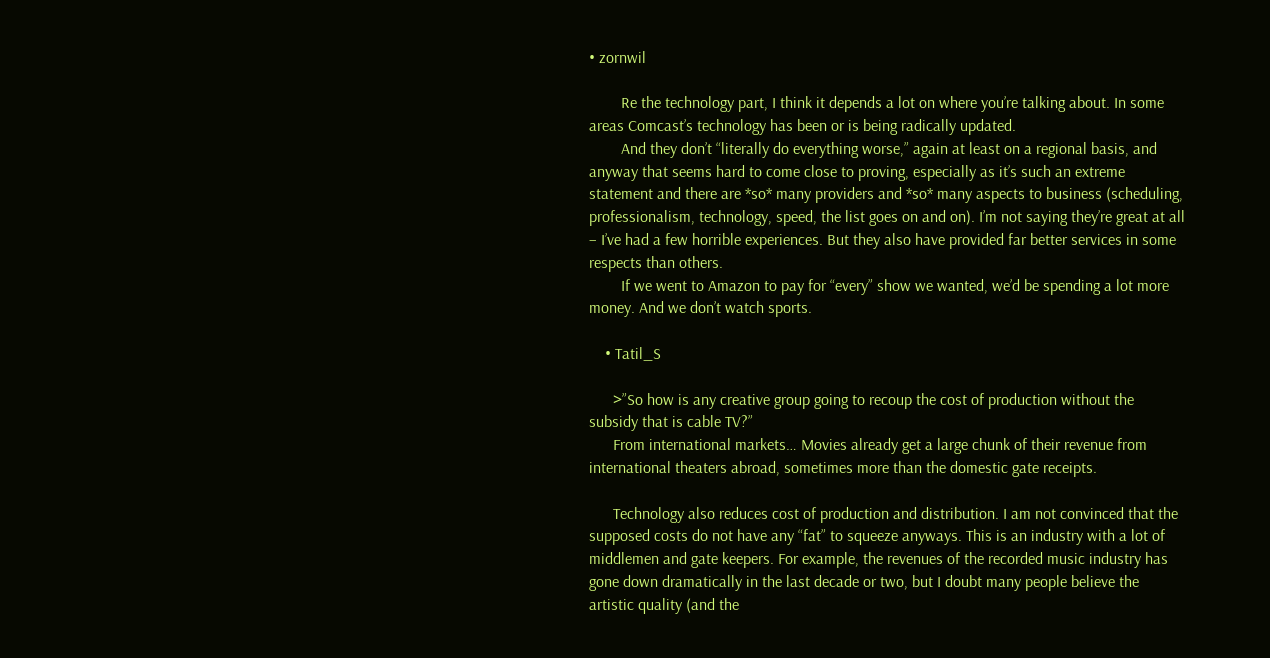• zornwil

        Re the technology part, I think it depends a lot on where you’re talking about. In some areas Comcast’s technology has been or is being radically updated.
        And they don’t “literally do everything worse,” again at least on a regional basis, and anyway that seems hard to come close to proving, especially as it’s such an extreme statement and there are *so* many providers and *so* many aspects to business (scheduling, professionalism, technology, speed, the list goes on and on). I’m not saying they’re great at all – I’ve had a few horrible experiences. But they also have provided far better services in some respects than others.
        If we went to Amazon to pay for “every” show we wanted, we’d be spending a lot more money. And we don’t watch sports.

    • Tatil_S

      >”So how is any creative group going to recoup the cost of production without the subsidy that is cable TV?”
      From international markets… Movies already get a large chunk of their revenue from international theaters abroad, sometimes more than the domestic gate receipts.

      Technology also reduces cost of production and distribution. I am not convinced that the supposed costs do not have any “fat” to squeeze anyways. This is an industry with a lot of middlemen and gate keepers. For example, the revenues of the recorded music industry has gone down dramatically in the last decade or two, but I doubt many people believe the artistic quality (and the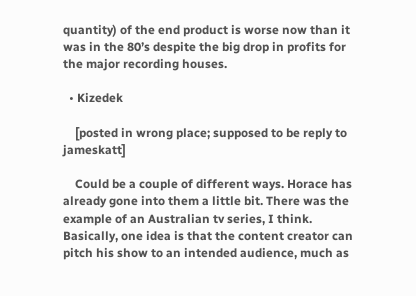quantity) of the end product is worse now than it was in the 80’s despite the big drop in profits for the major recording houses.

  • Kizedek

    [posted in wrong place; supposed to be reply to jameskatt]

    Could be a couple of different ways. Horace has already gone into them a little bit. There was the example of an Australian tv series, I think. Basically, one idea is that the content creator can pitch his show to an intended audience, much as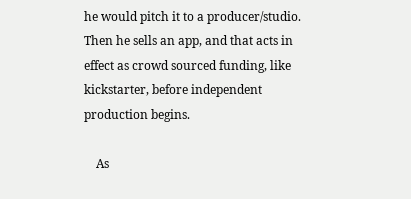he would pitch it to a producer/studio. Then he sells an app, and that acts in effect as crowd sourced funding, like kickstarter, before independent production begins.

    As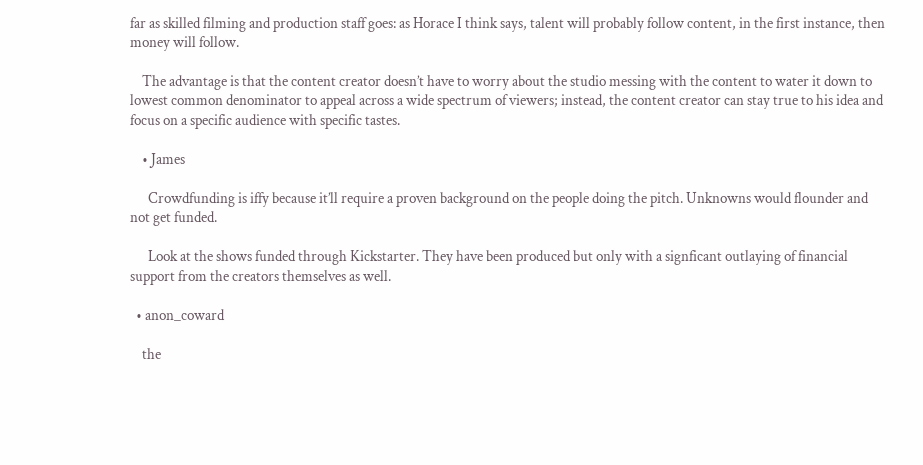far as skilled filming and production staff goes: as Horace I think says, talent will probably follow content, in the first instance, then money will follow.

    The advantage is that the content creator doesn’t have to worry about the studio messing with the content to water it down to lowest common denominator to appeal across a wide spectrum of viewers; instead, the content creator can stay true to his idea and focus on a specific audience with specific tastes.

    • James

      Crowdfunding is iffy because it’ll require a proven background on the people doing the pitch. Unknowns would flounder and not get funded.

      Look at the shows funded through Kickstarter. They have been produced but only with a signficant outlaying of financial support from the creators themselves as well.

  • anon_coward

    the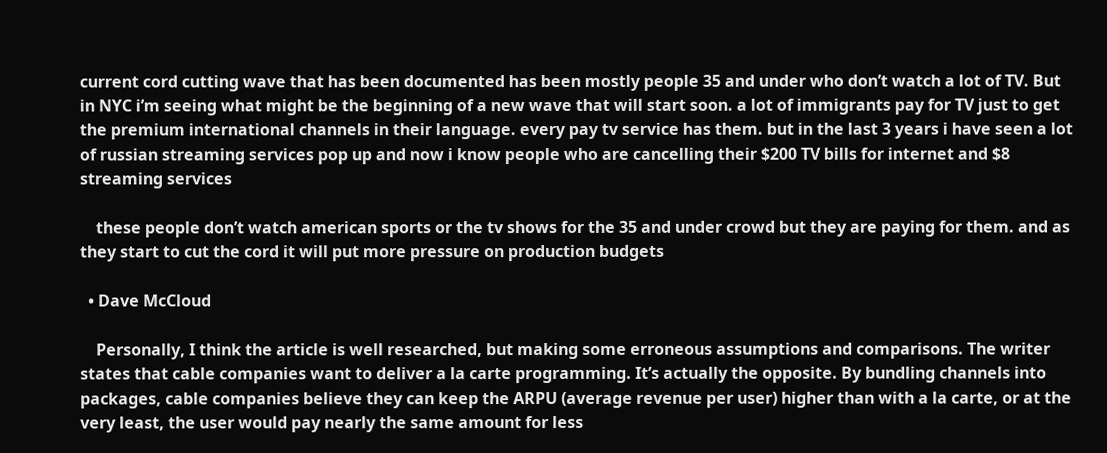current cord cutting wave that has been documented has been mostly people 35 and under who don’t watch a lot of TV. But in NYC i’m seeing what might be the beginning of a new wave that will start soon. a lot of immigrants pay for TV just to get the premium international channels in their language. every pay tv service has them. but in the last 3 years i have seen a lot of russian streaming services pop up and now i know people who are cancelling their $200 TV bills for internet and $8 streaming services

    these people don’t watch american sports or the tv shows for the 35 and under crowd but they are paying for them. and as they start to cut the cord it will put more pressure on production budgets

  • Dave McCloud

    Personally, I think the article is well researched, but making some erroneous assumptions and comparisons. The writer states that cable companies want to deliver a la carte programming. It’s actually the opposite. By bundling channels into packages, cable companies believe they can keep the ARPU (average revenue per user) higher than with a la carte, or at the very least, the user would pay nearly the same amount for less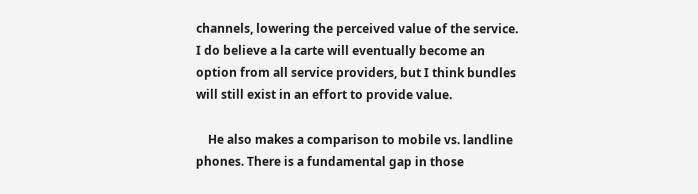channels, lowering the perceived value of the service. I do believe a la carte will eventually become an option from all service providers, but I think bundles will still exist in an effort to provide value.

    He also makes a comparison to mobile vs. landline phones. There is a fundamental gap in those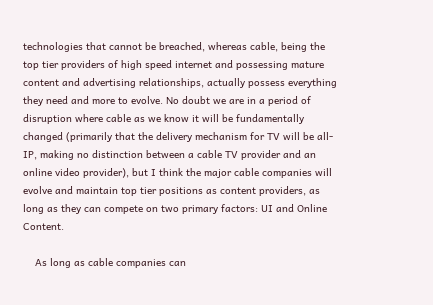technologies that cannot be breached, whereas cable, being the top tier providers of high speed internet and possessing mature content and advertising relationships, actually possess everything they need and more to evolve. No doubt we are in a period of disruption where cable as we know it will be fundamentally changed (primarily that the delivery mechanism for TV will be all-IP, making no distinction between a cable TV provider and an online video provider), but I think the major cable companies will evolve and maintain top tier positions as content providers, as long as they can compete on two primary factors: UI and Online Content.

    As long as cable companies can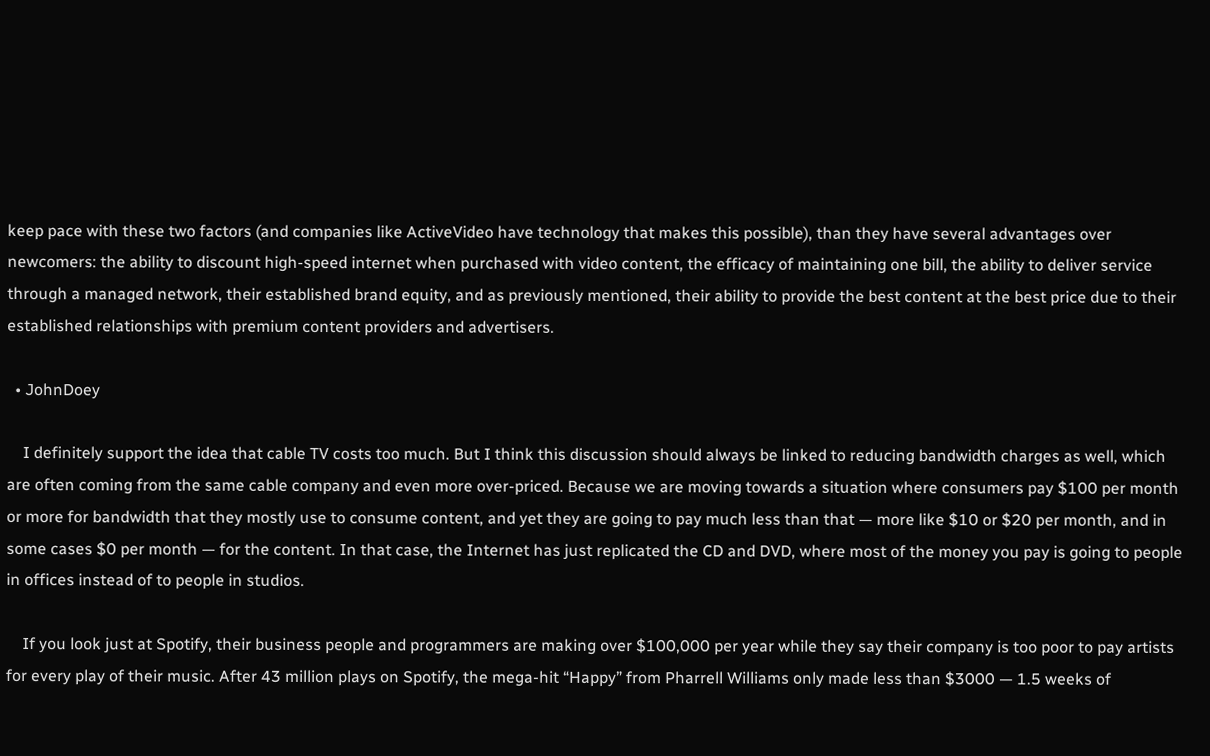keep pace with these two factors (and companies like ActiveVideo have technology that makes this possible), than they have several advantages over newcomers: the ability to discount high-speed internet when purchased with video content, the efficacy of maintaining one bill, the ability to deliver service through a managed network, their established brand equity, and as previously mentioned, their ability to provide the best content at the best price due to their established relationships with premium content providers and advertisers.

  • JohnDoey

    I definitely support the idea that cable TV costs too much. But I think this discussion should always be linked to reducing bandwidth charges as well, which are often coming from the same cable company and even more over-priced. Because we are moving towards a situation where consumers pay $100 per month or more for bandwidth that they mostly use to consume content, and yet they are going to pay much less than that — more like $10 or $20 per month, and in some cases $0 per month — for the content. In that case, the Internet has just replicated the CD and DVD, where most of the money you pay is going to people in offices instead of to people in studios.

    If you look just at Spotify, their business people and programmers are making over $100,000 per year while they say their company is too poor to pay artists for every play of their music. After 43 million plays on Spotify, the mega-hit “Happy” from Pharrell Williams only made less than $3000 — 1.5 weeks of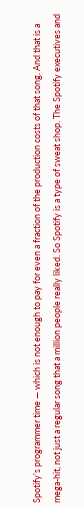Spotify’s programmer time — which is not enough to pay for even a fraction of the production costs of that song. And that is a mega-hit, not just a regular song that a million people really liked. So Spotify is a type of sweat shop. The Spotify executives and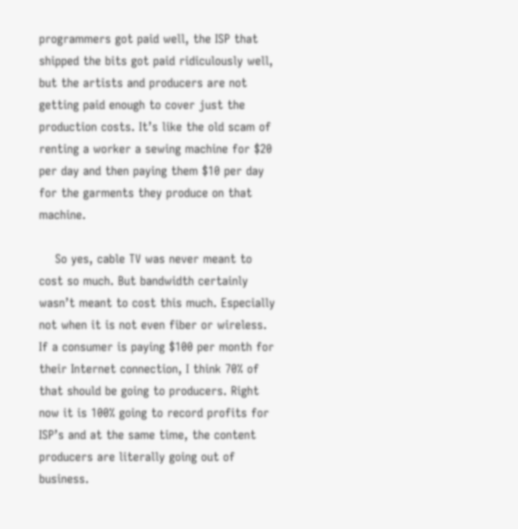programmers got paid well, the ISP that shipped the bits got paid ridiculously well, but the artists and producers are not getting paid enough to cover just the production costs. It’s like the old scam of renting a worker a sewing machine for $20 per day and then paying them $10 per day for the garments they produce on that machine.

    So yes, cable TV was never meant to cost so much. But bandwidth certainly wasn’t meant to cost this much. Especially not when it is not even fiber or wireless. If a consumer is paying $100 per month for their Internet connection, I think 70% of that should be going to producers. Right now it is 100% going to record profits for ISP’s and at the same time, the content producers are literally going out of business.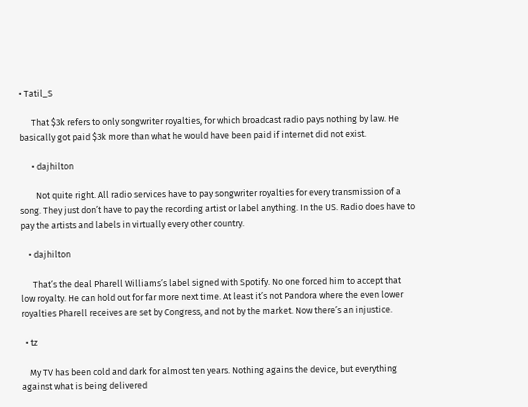• Tatil_S

      That $3k refers to only songwriter royalties, for which broadcast radio pays nothing by law. He basically got paid $3k more than what he would have been paid if internet did not exist.

      • dajhilton

        Not quite right. All radio services have to pay songwriter royalties for every transmission of a song. They just don’t have to pay the recording artist or label anything. In the US. Radio does have to pay the artists and labels in virtually every other country.

    • dajhilton

      That’s the deal Pharell Williams’s label signed with Spotify. No one forced him to accept that low royalty. He can hold out for far more next time. At least it’s not Pandora where the even lower royalties Pharell receives are set by Congress, and not by the market. Now there’s an injustice.

  • tz

    My TV has been cold and dark for almost ten years. Nothing agains the device, but everything against what is being delivered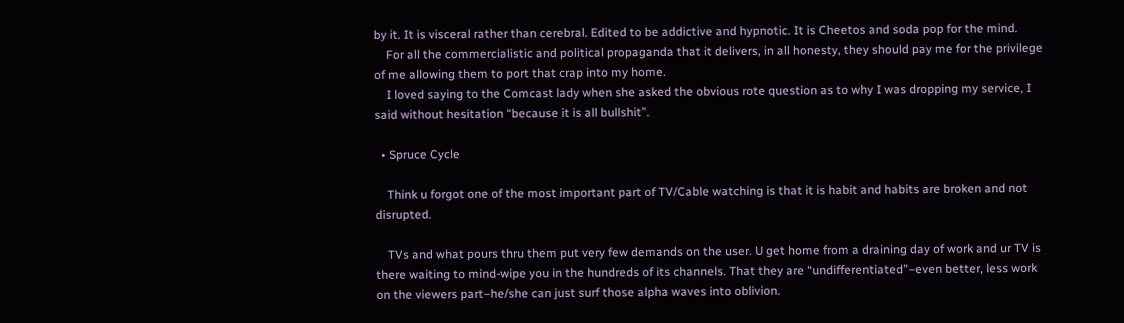by it. It is visceral rather than cerebral. Edited to be addictive and hypnotic. It is Cheetos and soda pop for the mind.
    For all the commercialistic and political propaganda that it delivers, in all honesty, they should pay me for the privilege of me allowing them to port that crap into my home.
    I loved saying to the Comcast lady when she asked the obvious rote question as to why I was dropping my service, I said without hesitation “because it is all bullshit”.

  • Spruce Cycle

    Think u forgot one of the most important part of TV/Cable watching is that it is habit and habits are broken and not disrupted.

    TVs and what pours thru them put very few demands on the user. U get home from a draining day of work and ur TV is there waiting to mind-wipe you in the hundreds of its channels. That they are “undifferentiated”–even better, less work on the viewers part–he/she can just surf those alpha waves into oblivion.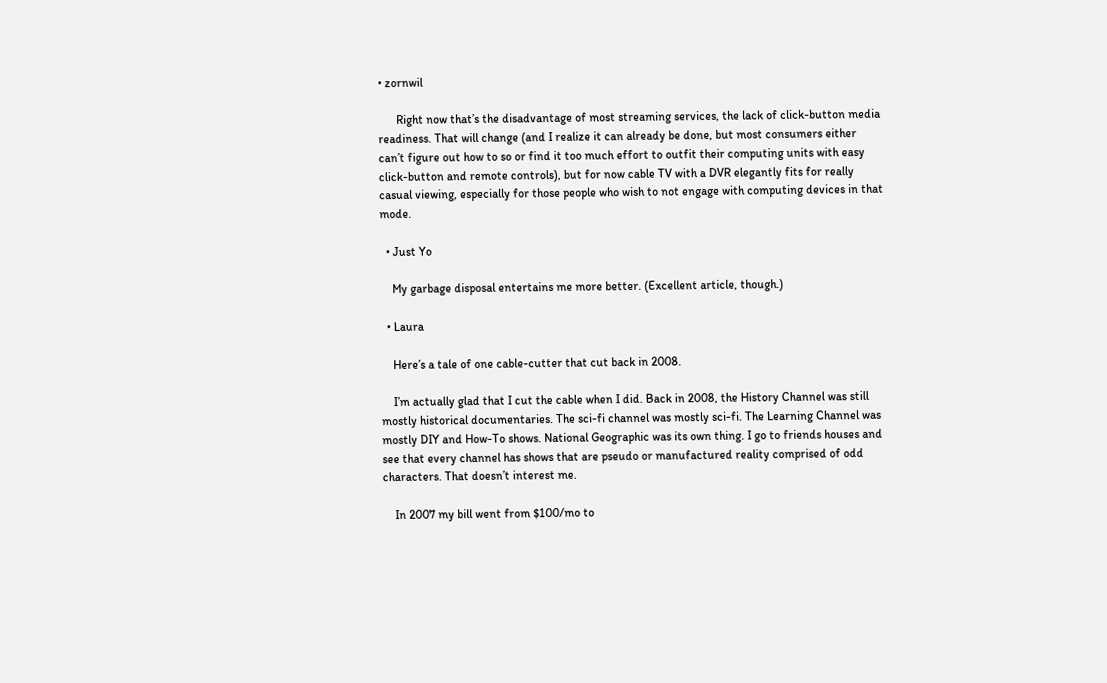• zornwil

      Right now that’s the disadvantage of most streaming services, the lack of click-button media readiness. That will change (and I realize it can already be done, but most consumers either can’t figure out how to so or find it too much effort to outfit their computing units with easy click-button and remote controls), but for now cable TV with a DVR elegantly fits for really casual viewing, especially for those people who wish to not engage with computing devices in that mode.

  • Just Yo

    My garbage disposal entertains me more better. (Excellent article, though.)

  • Laura

    Here’s a tale of one cable-cutter that cut back in 2008.

    I’m actually glad that I cut the cable when I did. Back in 2008, the History Channel was still mostly historical documentaries. The sci-fi channel was mostly sci-fi. The Learning Channel was mostly DIY and How-To shows. National Geographic was its own thing. I go to friends houses and see that every channel has shows that are pseudo or manufactured reality comprised of odd characters. That doesn’t interest me.

    In 2007 my bill went from $100/mo to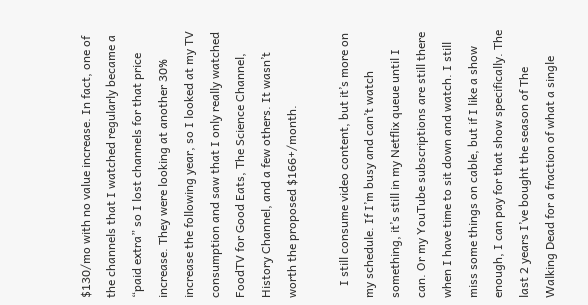$130/mo with no value increase. In fact, one of the channels that I watched regularly became a “paid extra” so I lost channels for that price increase. They were looking at another 30% increase the following year, so I looked at my TV consumption and saw that I only really watched FoodTV for Good Eats, The Science Channel, History Channel, and a few others. It wasn’t worth the proposed $166+/month.

    I still consume video content, but it’s more on my schedule. If I’m busy and can’t watch something, it’s still in my Netflix queue until I can. Or my YouTube subscriptions are still there when I have time to sit down and watch. I still miss some things on cable, but if I like a show enough, I can pay for that show specifically. The last 2 years I’ve bought the season of The Walking Dead for a fraction of what a single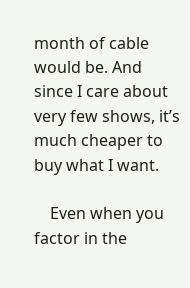month of cable would be. And since I care about very few shows, it’s much cheaper to buy what I want.

    Even when you factor in the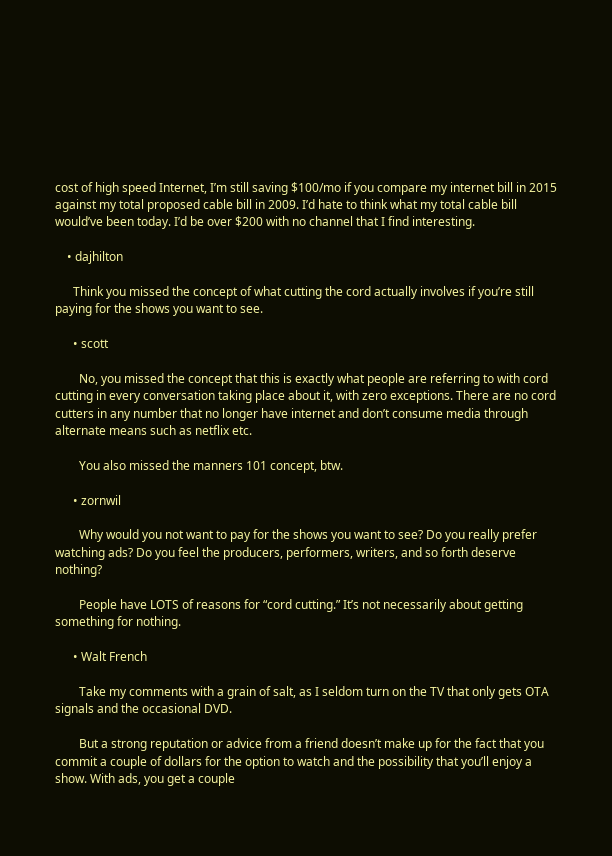cost of high speed Internet, I’m still saving $100/mo if you compare my internet bill in 2015 against my total proposed cable bill in 2009. I’d hate to think what my total cable bill would’ve been today. I’d be over $200 with no channel that I find interesting.

    • dajhilton

      Think you missed the concept of what cutting the cord actually involves if you’re still paying for the shows you want to see.

      • scott

        No, you missed the concept that this is exactly what people are referring to with cord cutting in every conversation taking place about it, with zero exceptions. There are no cord cutters in any number that no longer have internet and don’t consume media through alternate means such as netflix etc.

        You also missed the manners 101 concept, btw.

      • zornwil

        Why would you not want to pay for the shows you want to see? Do you really prefer watching ads? Do you feel the producers, performers, writers, and so forth deserve nothing?

        People have LOTS of reasons for “cord cutting.” It’s not necessarily about getting something for nothing.

      • Walt French

        Take my comments with a grain of salt, as I seldom turn on the TV that only gets OTA signals and the occasional DVD.

        But a strong reputation or advice from a friend doesn’t make up for the fact that you commit a couple of dollars for the option to watch and the possibility that you’ll enjoy a show. With ads, you get a couple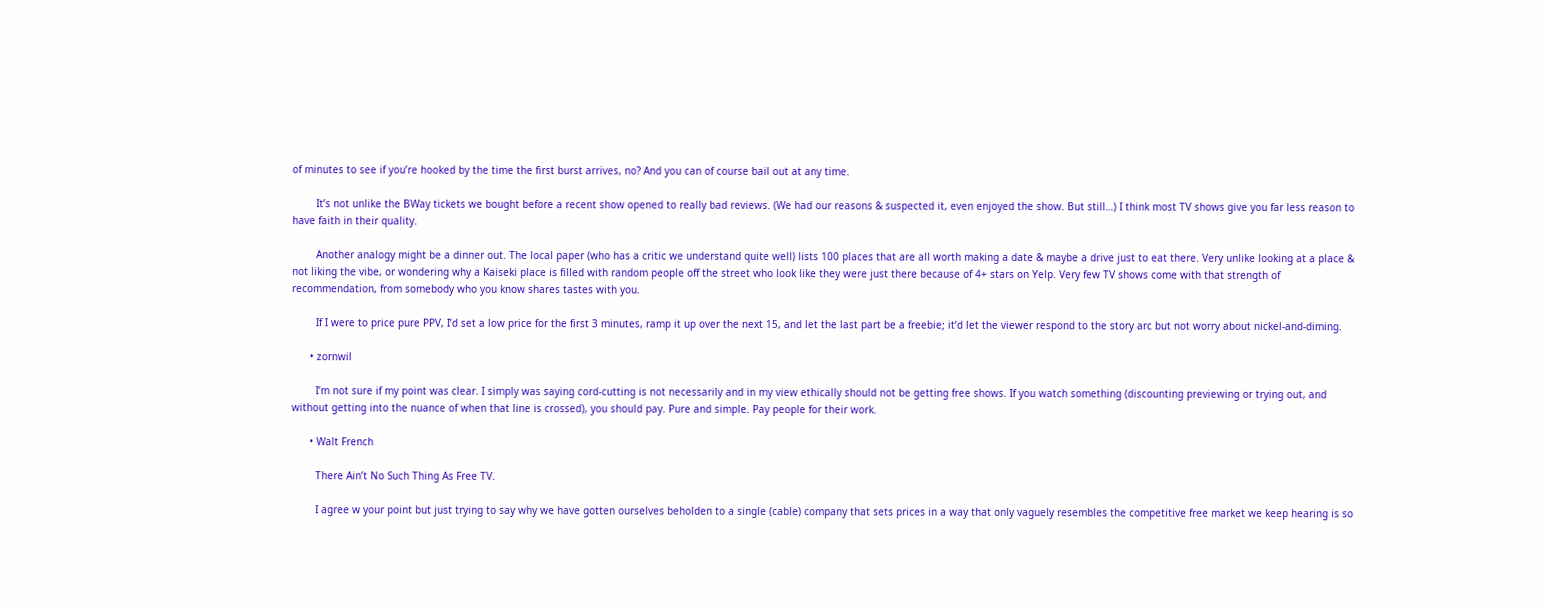of minutes to see if you’re hooked by the time the first burst arrives, no? And you can of course bail out at any time.

        It’s not unlike the BWay tickets we bought before a recent show opened to really bad reviews. (We had our reasons & suspected it, even enjoyed the show. But still…) I think most TV shows give you far less reason to have faith in their quality.

        Another analogy might be a dinner out. The local paper (who has a critic we understand quite well) lists 100 places that are all worth making a date & maybe a drive just to eat there. Very unlike looking at a place & not liking the vibe, or wondering why a Kaiseki place is filled with random people off the street who look like they were just there because of 4+ stars on Yelp. Very few TV shows come with that strength of recommendation, from somebody who you know shares tastes with you.

        If I were to price pure PPV, I’d set a low price for the first 3 minutes, ramp it up over the next 15, and let the last part be a freebie; it’d let the viewer respond to the story arc but not worry about nickel-and-diming.

      • zornwil

        I’m not sure if my point was clear. I simply was saying cord-cutting is not necessarily and in my view ethically should not be getting free shows. If you watch something (discounting previewing or trying out, and without getting into the nuance of when that line is crossed), you should pay. Pure and simple. Pay people for their work.

      • Walt French

        There Ain’t No Such Thing As Free TV.

        I agree w your point but just trying to say why we have gotten ourselves beholden to a single (cable) company that sets prices in a way that only vaguely resembles the competitive free market we keep hearing is so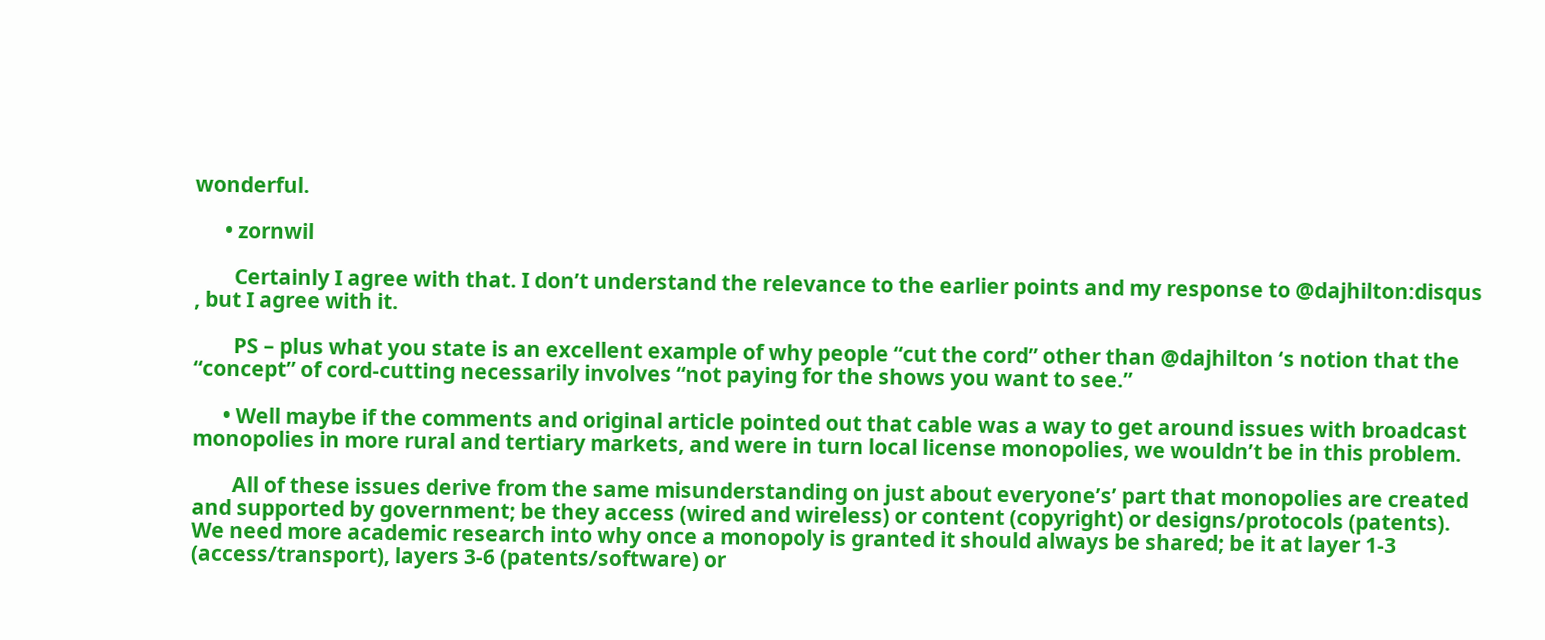wonderful.

      • zornwil

        Certainly I agree with that. I don’t understand the relevance to the earlier points and my response to @dajhilton:disqus , but I agree with it.

        PS – plus what you state is an excellent example of why people “cut the cord” other than @dajhilton ‘s notion that the “concept” of cord-cutting necessarily involves “not paying for the shows you want to see.”

      • Well maybe if the comments and original article pointed out that cable was a way to get around issues with broadcast monopolies in more rural and tertiary markets, and were in turn local license monopolies, we wouldn’t be in this problem.

        All of these issues derive from the same misunderstanding on just about everyone’s’ part that monopolies are created and supported by government; be they access (wired and wireless) or content (copyright) or designs/protocols (patents). We need more academic research into why once a monopoly is granted it should always be shared; be it at layer 1-3 (access/transport), layers 3-6 (patents/software) or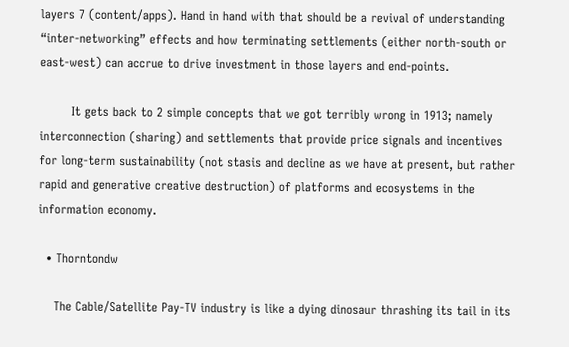layers 7 (content/apps). Hand in hand with that should be a revival of understanding “inter-networking” effects and how terminating settlements (either north-south or east-west) can accrue to drive investment in those layers and end-points.

        It gets back to 2 simple concepts that we got terribly wrong in 1913; namely interconnection (sharing) and settlements that provide price signals and incentives for long-term sustainability (not stasis and decline as we have at present, but rather rapid and generative creative destruction) of platforms and ecosystems in the information economy.

  • Thorntondw

    The Cable/Satellite Pay-TV industry is like a dying dinosaur thrashing its tail in its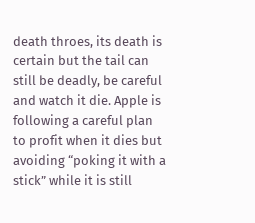death throes, its death is certain but the tail can still be deadly, be careful and watch it die. Apple is following a careful plan to profit when it dies but avoiding “poking it with a stick” while it is still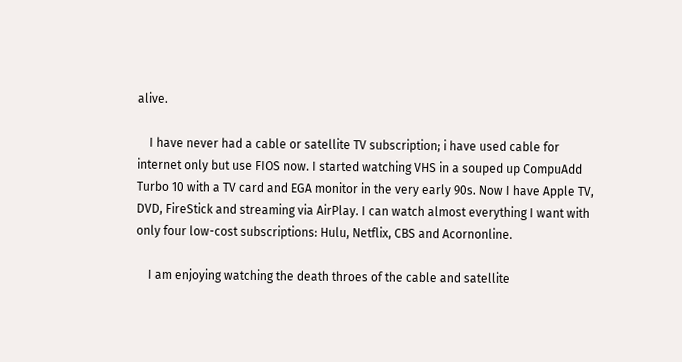alive.

    I have never had a cable or satellite TV subscription; i have used cable for internet only but use FIOS now. I started watching VHS in a souped up CompuAdd Turbo 10 with a TV card and EGA monitor in the very early 90s. Now I have Apple TV, DVD, FireStick and streaming via AirPlay. I can watch almost everything I want with only four low-cost subscriptions: Hulu, Netflix, CBS and Acornonline.

    I am enjoying watching the death throes of the cable and satellite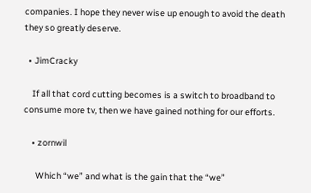companies. I hope they never wise up enough to avoid the death they so greatly deserve.

  • JimCracky

    If all that cord cutting becomes is a switch to broadband to consume more tv, then we have gained nothing for our efforts.

    • zornwil

      Which “we” and what is the gain that the “we”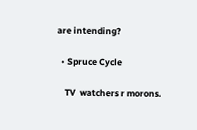are intending?

  • Spruce Cycle

    TV  watchers r morons.